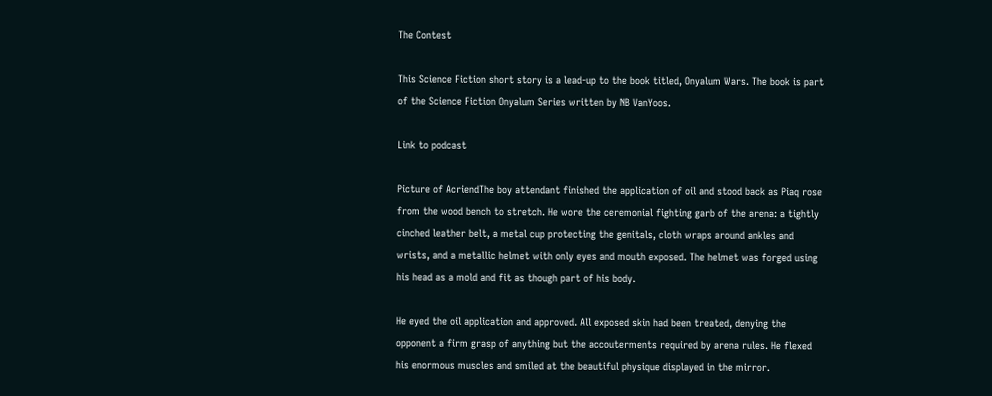The Contest

This Science Fiction short story is a lead-up to the book titled, Onyalum Wars. The book is part of the Science Fiction Onyalum Series written by NB VanYoos.

Link to podcast

Picture of AcriendThe boy attendant finished the application of oil and stood back as Piaq rose from the wood bench to stretch. He wore the ceremonial fighting garb of the arena: a tightly cinched leather belt, a metal cup protecting the genitals, cloth wraps around ankles and wrists, and a metallic helmet with only eyes and mouth exposed. The helmet was forged using his head as a mold and fit as though part of his body.

He eyed the oil application and approved. All exposed skin had been treated, denying the opponent a firm grasp of anything but the accouterments required by arena rules. He flexed his enormous muscles and smiled at the beautiful physique displayed in the mirror.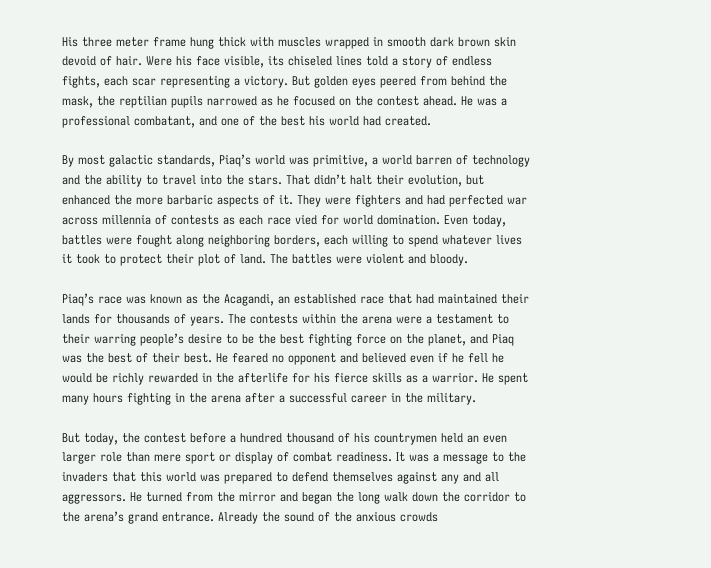His three meter frame hung thick with muscles wrapped in smooth dark brown skin devoid of hair. Were his face visible, its chiseled lines told a story of endless fights, each scar representing a victory. But golden eyes peered from behind the mask, the reptilian pupils narrowed as he focused on the contest ahead. He was a professional combatant, and one of the best his world had created.

By most galactic standards, Piaq’s world was primitive, a world barren of technology and the ability to travel into the stars. That didn’t halt their evolution, but enhanced the more barbaric aspects of it. They were fighters and had perfected war across millennia of contests as each race vied for world domination. Even today, battles were fought along neighboring borders, each willing to spend whatever lives it took to protect their plot of land. The battles were violent and bloody.

Piaq’s race was known as the Acagandi, an established race that had maintained their lands for thousands of years. The contests within the arena were a testament to their warring people’s desire to be the best fighting force on the planet, and Piaq was the best of their best. He feared no opponent and believed even if he fell he would be richly rewarded in the afterlife for his fierce skills as a warrior. He spent many hours fighting in the arena after a successful career in the military.

But today, the contest before a hundred thousand of his countrymen held an even larger role than mere sport or display of combat readiness. It was a message to the invaders that this world was prepared to defend themselves against any and all aggressors. He turned from the mirror and began the long walk down the corridor to the arena’s grand entrance. Already the sound of the anxious crowds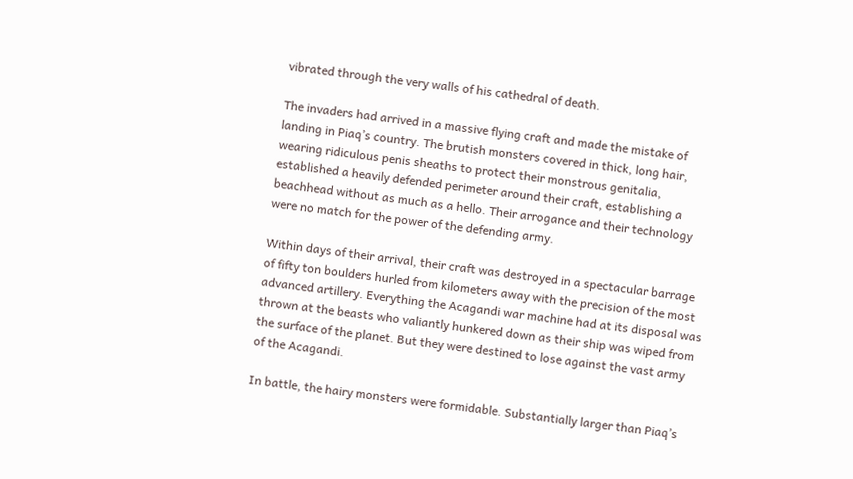vibrated through the very walls of his cathedral of death.

The invaders had arrived in a massive flying craft and made the mistake of landing in Piaq’s country. The brutish monsters covered in thick, long hair, wearing ridiculous penis sheaths to protect their monstrous genitalia, established a heavily defended perimeter around their craft, establishing a beachhead without as much as a hello. Their arrogance and their technology were no match for the power of the defending army.

Within days of their arrival, their craft was destroyed in a spectacular barrage of fifty ton boulders hurled from kilometers away with the precision of the most advanced artillery. Everything the Acagandi war machine had at its disposal was thrown at the beasts who valiantly hunkered down as their ship was wiped from the surface of the planet. But they were destined to lose against the vast army of the Acagandi.

In battle, the hairy monsters were formidable. Substantially larger than Piaq’s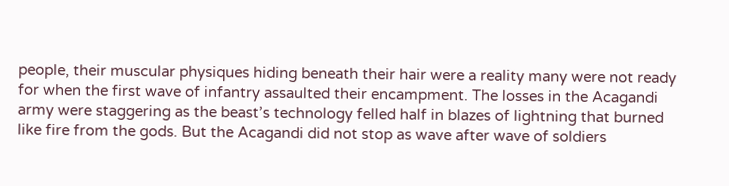people, their muscular physiques hiding beneath their hair were a reality many were not ready for when the first wave of infantry assaulted their encampment. The losses in the Acagandi army were staggering as the beast’s technology felled half in blazes of lightning that burned like fire from the gods. But the Acagandi did not stop as wave after wave of soldiers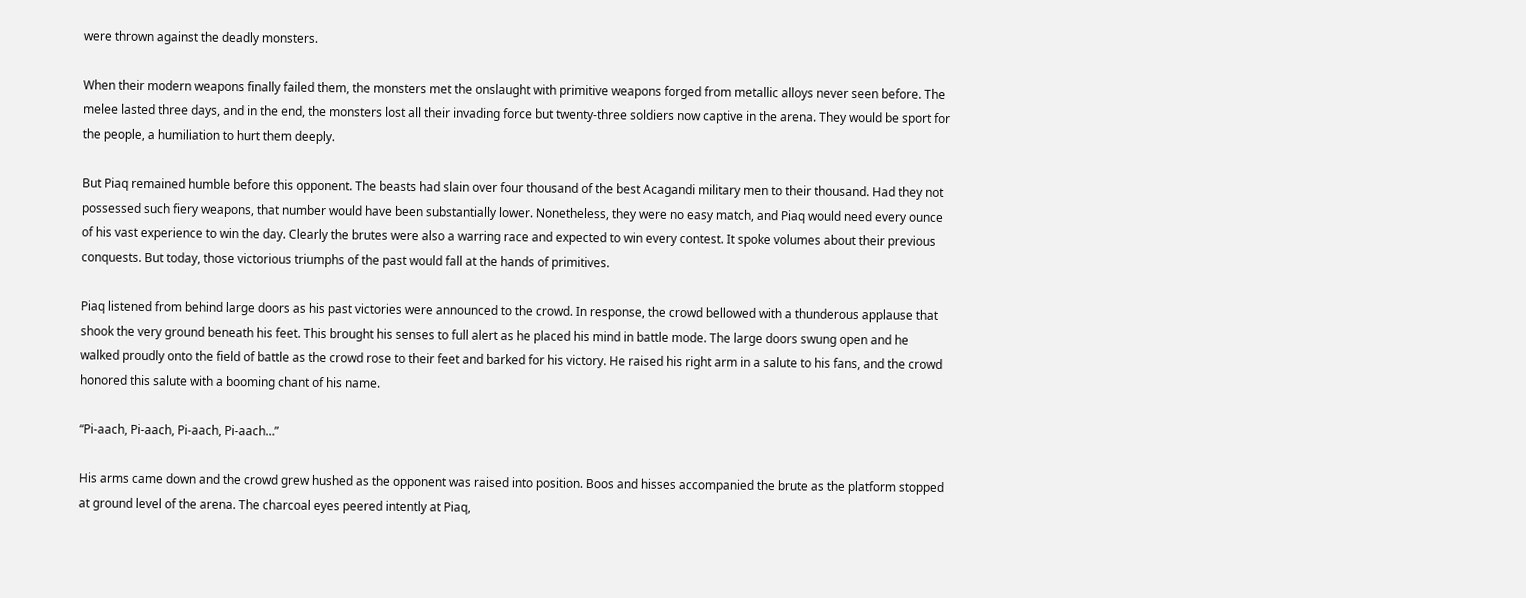were thrown against the deadly monsters.

When their modern weapons finally failed them, the monsters met the onslaught with primitive weapons forged from metallic alloys never seen before. The melee lasted three days, and in the end, the monsters lost all their invading force but twenty-three soldiers now captive in the arena. They would be sport for the people, a humiliation to hurt them deeply.

But Piaq remained humble before this opponent. The beasts had slain over four thousand of the best Acagandi military men to their thousand. Had they not possessed such fiery weapons, that number would have been substantially lower. Nonetheless, they were no easy match, and Piaq would need every ounce of his vast experience to win the day. Clearly the brutes were also a warring race and expected to win every contest. It spoke volumes about their previous conquests. But today, those victorious triumphs of the past would fall at the hands of primitives.

Piaq listened from behind large doors as his past victories were announced to the crowd. In response, the crowd bellowed with a thunderous applause that shook the very ground beneath his feet. This brought his senses to full alert as he placed his mind in battle mode. The large doors swung open and he walked proudly onto the field of battle as the crowd rose to their feet and barked for his victory. He raised his right arm in a salute to his fans, and the crowd honored this salute with a booming chant of his name.

“Pi-aach, Pi-aach, Pi-aach, Pi-aach…”

His arms came down and the crowd grew hushed as the opponent was raised into position. Boos and hisses accompanied the brute as the platform stopped at ground level of the arena. The charcoal eyes peered intently at Piaq,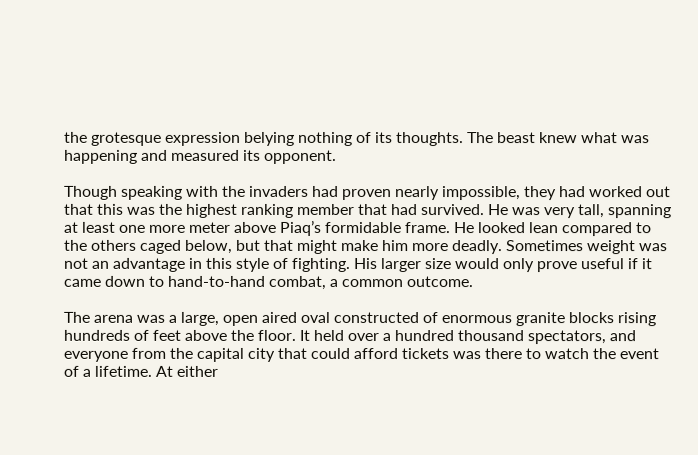the grotesque expression belying nothing of its thoughts. The beast knew what was happening and measured its opponent.

Though speaking with the invaders had proven nearly impossible, they had worked out that this was the highest ranking member that had survived. He was very tall, spanning at least one more meter above Piaq’s formidable frame. He looked lean compared to the others caged below, but that might make him more deadly. Sometimes weight was not an advantage in this style of fighting. His larger size would only prove useful if it came down to hand-to-hand combat, a common outcome.

The arena was a large, open aired oval constructed of enormous granite blocks rising hundreds of feet above the floor. It held over a hundred thousand spectators, and everyone from the capital city that could afford tickets was there to watch the event of a lifetime. At either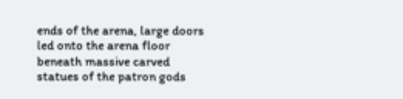ends of the arena, large doors led onto the arena floor beneath massive carved statues of the patron gods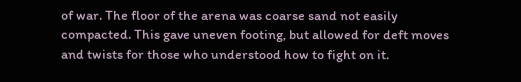of war. The floor of the arena was coarse sand not easily compacted. This gave uneven footing, but allowed for deft moves and twists for those who understood how to fight on it.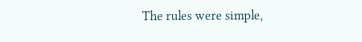The rules were simple,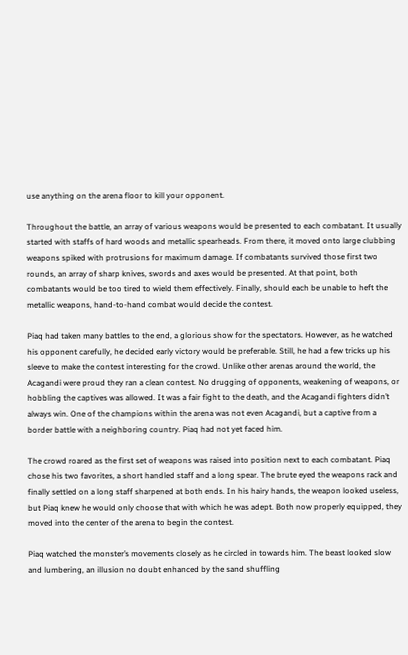use anything on the arena floor to kill your opponent.

Throughout the battle, an array of various weapons would be presented to each combatant. It usually started with staffs of hard woods and metallic spearheads. From there, it moved onto large clubbing weapons spiked with protrusions for maximum damage. If combatants survived those first two rounds, an array of sharp knives, swords and axes would be presented. At that point, both combatants would be too tired to wield them effectively. Finally, should each be unable to heft the metallic weapons, hand-to-hand combat would decide the contest.

Piaq had taken many battles to the end, a glorious show for the spectators. However, as he watched his opponent carefully, he decided early victory would be preferable. Still, he had a few tricks up his sleeve to make the contest interesting for the crowd. Unlike other arenas around the world, the Acagandi were proud they ran a clean contest. No drugging of opponents, weakening of weapons, or hobbling the captives was allowed. It was a fair fight to the death, and the Acagandi fighters didn’t always win. One of the champions within the arena was not even Acagandi, but a captive from a border battle with a neighboring country. Piaq had not yet faced him.

The crowd roared as the first set of weapons was raised into position next to each combatant. Piaq chose his two favorites, a short handled staff and a long spear. The brute eyed the weapons rack and finally settled on a long staff sharpened at both ends. In his hairy hands, the weapon looked useless, but Piaq knew he would only choose that with which he was adept. Both now properly equipped, they moved into the center of the arena to begin the contest.

Piaq watched the monster’s movements closely as he circled in towards him. The beast looked slow and lumbering, an illusion no doubt enhanced by the sand shuffling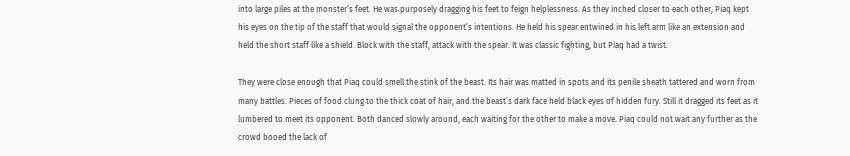into large piles at the monster’s feet. He was purposely dragging his feet to feign helplessness. As they inched closer to each other, Piaq kept his eyes on the tip of the staff that would signal the opponent’s intentions. He held his spear entwined in his left arm like an extension and held the short staff like a shield. Block with the staff, attack with the spear. It was classic fighting, but Piaq had a twist.

They were close enough that Piaq could smell the stink of the beast. Its hair was matted in spots and its penile sheath tattered and worn from many battles. Pieces of food clung to the thick coat of hair, and the beast’s dark face held black eyes of hidden fury. Still it dragged its feet as it lumbered to meet its opponent. Both danced slowly around, each waiting for the other to make a move. Piaq could not wait any further as the crowd booed the lack of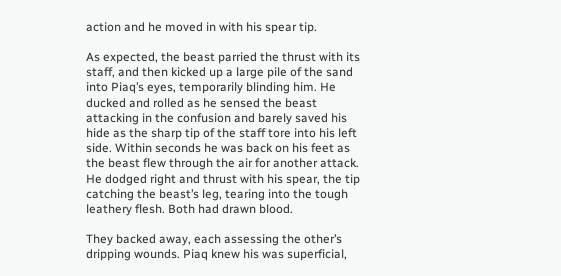action and he moved in with his spear tip.

As expected, the beast parried the thrust with its staff, and then kicked up a large pile of the sand into Piaq’s eyes, temporarily blinding him. He ducked and rolled as he sensed the beast attacking in the confusion and barely saved his hide as the sharp tip of the staff tore into his left side. Within seconds he was back on his feet as the beast flew through the air for another attack. He dodged right and thrust with his spear, the tip catching the beast’s leg, tearing into the tough leathery flesh. Both had drawn blood.

They backed away, each assessing the other’s dripping wounds. Piaq knew his was superficial,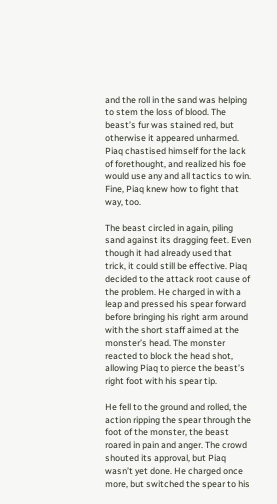and the roll in the sand was helping to stem the loss of blood. The beast’s fur was stained red, but otherwise it appeared unharmed. Piaq chastised himself for the lack of forethought, and realized his foe would use any and all tactics to win. Fine, Piaq knew how to fight that way, too.

The beast circled in again, piling sand against its dragging feet. Even though it had already used that trick, it could still be effective. Piaq decided to the attack root cause of the problem. He charged in with a leap and pressed his spear forward before bringing his right arm around with the short staff aimed at the monster’s head. The monster reacted to block the head shot, allowing Piaq to pierce the beast’s right foot with his spear tip.

He fell to the ground and rolled, the action ripping the spear through the foot of the monster, the beast roared in pain and anger. The crowd shouted its approval, but Piaq wasn’t yet done. He charged once more, but switched the spear to his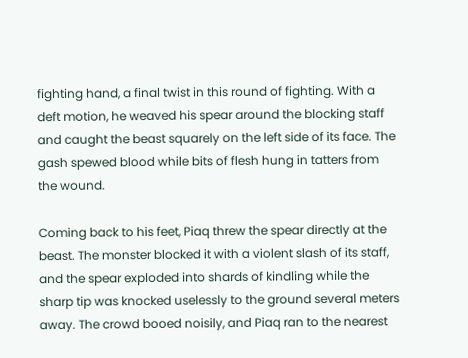fighting hand, a final twist in this round of fighting. With a deft motion, he weaved his spear around the blocking staff and caught the beast squarely on the left side of its face. The gash spewed blood while bits of flesh hung in tatters from the wound.

Coming back to his feet, Piaq threw the spear directly at the beast. The monster blocked it with a violent slash of its staff, and the spear exploded into shards of kindling while the sharp tip was knocked uselessly to the ground several meters away. The crowd booed noisily, and Piaq ran to the nearest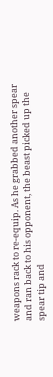weapons rack to re-equip. As he grabbed another spear and ran back to his opponent, the beast picked up the spear tip and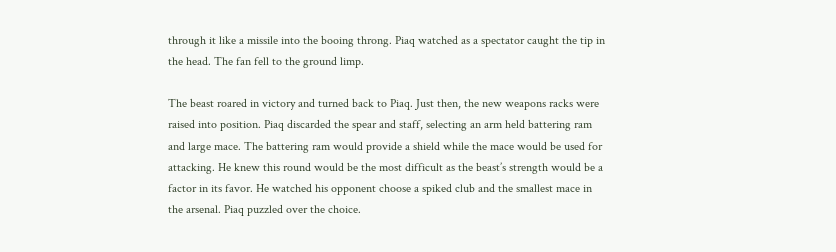through it like a missile into the booing throng. Piaq watched as a spectator caught the tip in the head. The fan fell to the ground limp.

The beast roared in victory and turned back to Piaq. Just then, the new weapons racks were raised into position. Piaq discarded the spear and staff, selecting an arm held battering ram and large mace. The battering ram would provide a shield while the mace would be used for attacking. He knew this round would be the most difficult as the beast’s strength would be a factor in its favor. He watched his opponent choose a spiked club and the smallest mace in the arsenal. Piaq puzzled over the choice.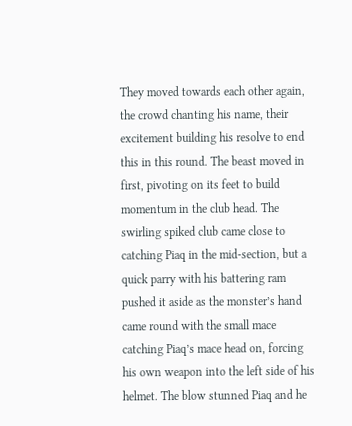They moved towards each other again, the crowd chanting his name, their excitement building his resolve to end this in this round. The beast moved in first, pivoting on its feet to build momentum in the club head. The swirling spiked club came close to catching Piaq in the mid-section, but a quick parry with his battering ram pushed it aside as the monster’s hand came round with the small mace catching Piaq’s mace head on, forcing his own weapon into the left side of his helmet. The blow stunned Piaq and he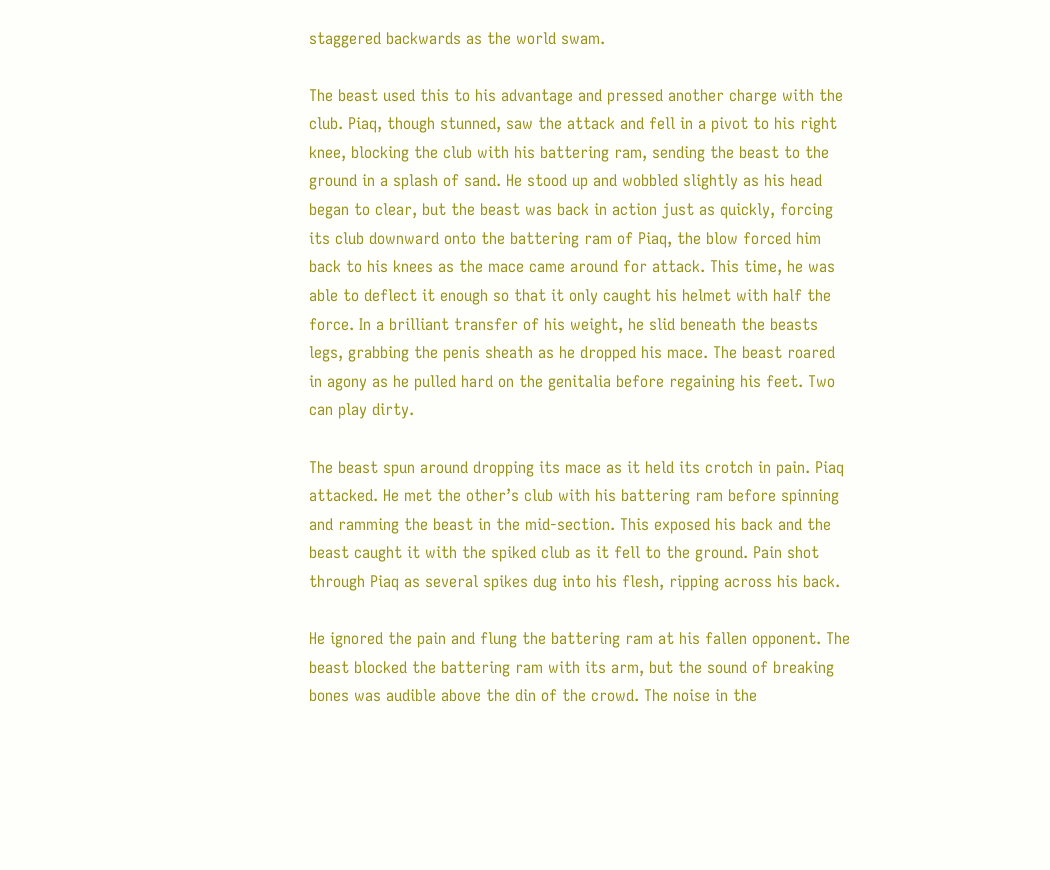staggered backwards as the world swam.

The beast used this to his advantage and pressed another charge with the club. Piaq, though stunned, saw the attack and fell in a pivot to his right knee, blocking the club with his battering ram, sending the beast to the ground in a splash of sand. He stood up and wobbled slightly as his head began to clear, but the beast was back in action just as quickly, forcing its club downward onto the battering ram of Piaq, the blow forced him back to his knees as the mace came around for attack. This time, he was able to deflect it enough so that it only caught his helmet with half the force. In a brilliant transfer of his weight, he slid beneath the beasts legs, grabbing the penis sheath as he dropped his mace. The beast roared in agony as he pulled hard on the genitalia before regaining his feet. Two can play dirty.

The beast spun around dropping its mace as it held its crotch in pain. Piaq attacked. He met the other’s club with his battering ram before spinning and ramming the beast in the mid-section. This exposed his back and the beast caught it with the spiked club as it fell to the ground. Pain shot through Piaq as several spikes dug into his flesh, ripping across his back.

He ignored the pain and flung the battering ram at his fallen opponent. The beast blocked the battering ram with its arm, but the sound of breaking bones was audible above the din of the crowd. The noise in the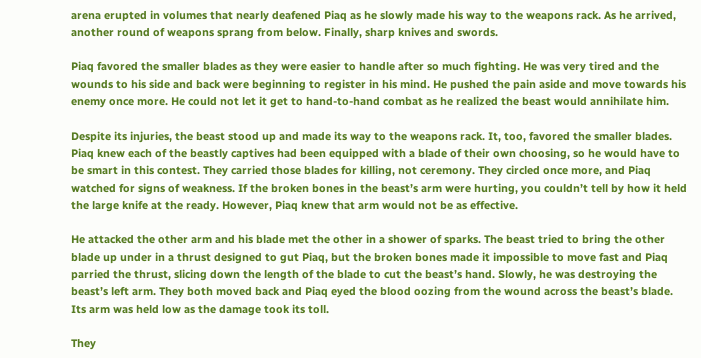arena erupted in volumes that nearly deafened Piaq as he slowly made his way to the weapons rack. As he arrived, another round of weapons sprang from below. Finally, sharp knives and swords.

Piaq favored the smaller blades as they were easier to handle after so much fighting. He was very tired and the wounds to his side and back were beginning to register in his mind. He pushed the pain aside and move towards his enemy once more. He could not let it get to hand-to-hand combat as he realized the beast would annihilate him.

Despite its injuries, the beast stood up and made its way to the weapons rack. It, too, favored the smaller blades. Piaq knew each of the beastly captives had been equipped with a blade of their own choosing, so he would have to be smart in this contest. They carried those blades for killing, not ceremony. They circled once more, and Piaq watched for signs of weakness. If the broken bones in the beast’s arm were hurting, you couldn’t tell by how it held the large knife at the ready. However, Piaq knew that arm would not be as effective.

He attacked the other arm and his blade met the other in a shower of sparks. The beast tried to bring the other blade up under in a thrust designed to gut Piaq, but the broken bones made it impossible to move fast and Piaq parried the thrust, slicing down the length of the blade to cut the beast’s hand. Slowly, he was destroying the beast’s left arm. They both moved back and Piaq eyed the blood oozing from the wound across the beast’s blade. Its arm was held low as the damage took its toll.

They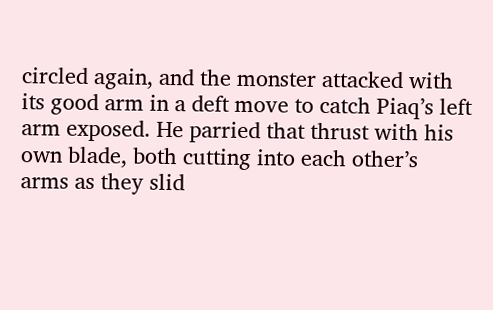circled again, and the monster attacked with its good arm in a deft move to catch Piaq’s left arm exposed. He parried that thrust with his own blade, both cutting into each other’s arms as they slid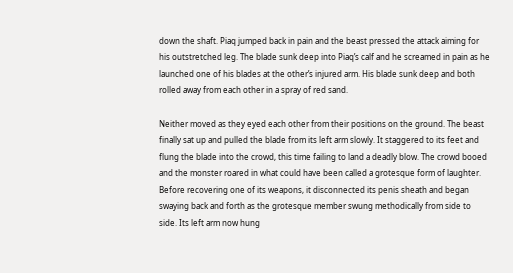down the shaft. Piaq jumped back in pain and the beast pressed the attack aiming for his outstretched leg. The blade sunk deep into Piaq’s calf and he screamed in pain as he launched one of his blades at the other’s injured arm. His blade sunk deep and both rolled away from each other in a spray of red sand.

Neither moved as they eyed each other from their positions on the ground. The beast finally sat up and pulled the blade from its left arm slowly. It staggered to its feet and flung the blade into the crowd, this time failing to land a deadly blow. The crowd booed and the monster roared in what could have been called a grotesque form of laughter. Before recovering one of its weapons, it disconnected its penis sheath and began swaying back and forth as the grotesque member swung methodically from side to side. Its left arm now hung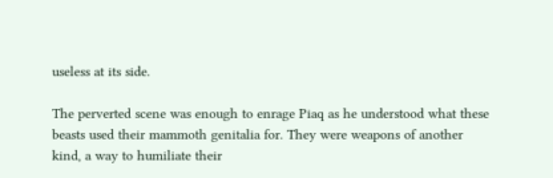useless at its side.

The perverted scene was enough to enrage Piaq as he understood what these beasts used their mammoth genitalia for. They were weapons of another kind, a way to humiliate their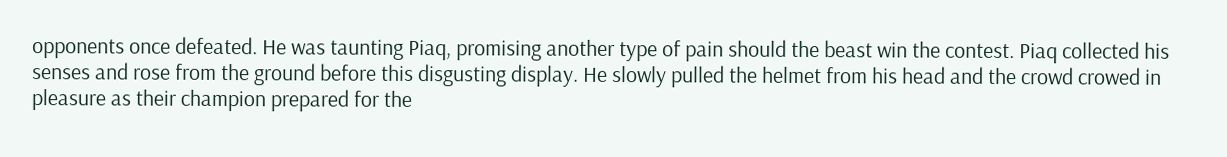opponents once defeated. He was taunting Piaq, promising another type of pain should the beast win the contest. Piaq collected his senses and rose from the ground before this disgusting display. He slowly pulled the helmet from his head and the crowd crowed in pleasure as their champion prepared for the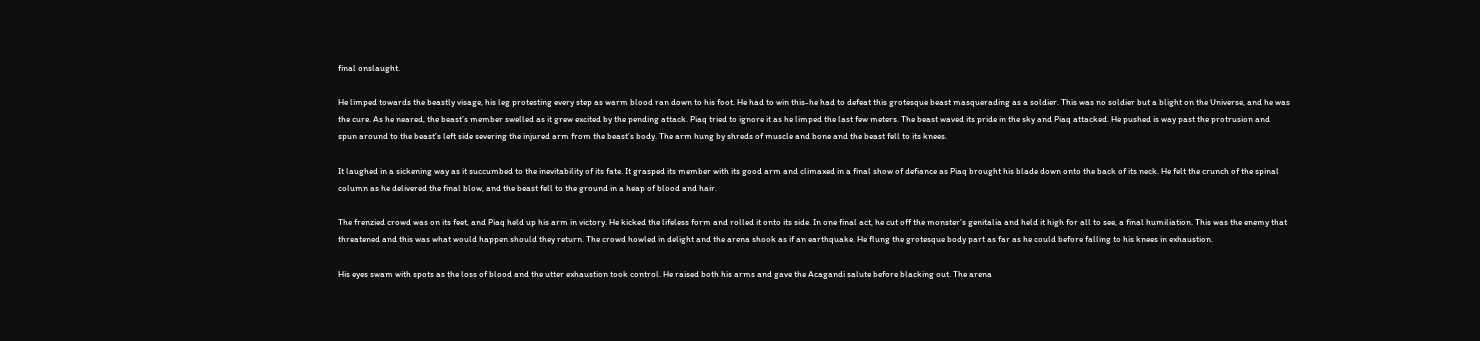final onslaught.

He limped towards the beastly visage, his leg protesting every step as warm blood ran down to his foot. He had to win this-he had to defeat this grotesque beast masquerading as a soldier. This was no soldier but a blight on the Universe, and he was the cure. As he neared, the beast’s member swelled as it grew excited by the pending attack. Piaq tried to ignore it as he limped the last few meters. The beast waved its pride in the sky and Piaq attacked. He pushed is way past the protrusion and spun around to the beast’s left side severing the injured arm from the beast’s body. The arm hung by shreds of muscle and bone and the beast fell to its knees.

It laughed in a sickening way as it succumbed to the inevitability of its fate. It grasped its member with its good arm and climaxed in a final show of defiance as Piaq brought his blade down onto the back of its neck. He felt the crunch of the spinal column as he delivered the final blow, and the beast fell to the ground in a heap of blood and hair.

The frenzied crowd was on its feet, and Piaq held up his arm in victory. He kicked the lifeless form and rolled it onto its side. In one final act, he cut off the monster’s genitalia and held it high for all to see, a final humiliation. This was the enemy that threatened and this was what would happen should they return. The crowd howled in delight and the arena shook as if an earthquake. He flung the grotesque body part as far as he could before falling to his knees in exhaustion.

His eyes swam with spots as the loss of blood and the utter exhaustion took control. He raised both his arms and gave the Acagandi salute before blacking out. The arena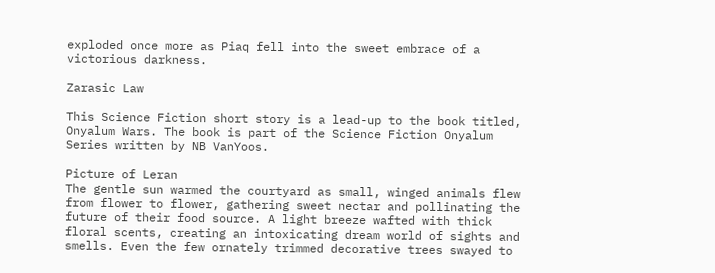exploded once more as Piaq fell into the sweet embrace of a victorious darkness.

Zarasic Law

This Science Fiction short story is a lead-up to the book titled, Onyalum Wars. The book is part of the Science Fiction Onyalum Series written by NB VanYoos.

Picture of Leran
The gentle sun warmed the courtyard as small, winged animals flew from flower to flower, gathering sweet nectar and pollinating the future of their food source. A light breeze wafted with thick floral scents, creating an intoxicating dream world of sights and smells. Even the few ornately trimmed decorative trees swayed to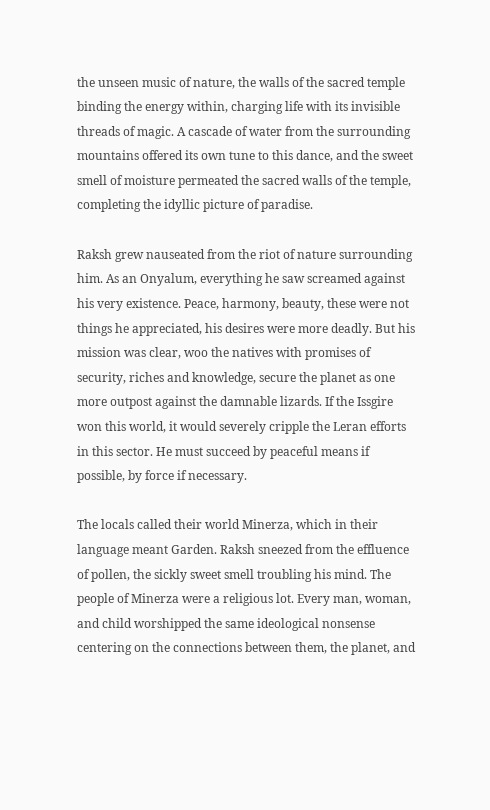the unseen music of nature, the walls of the sacred temple binding the energy within, charging life with its invisible threads of magic. A cascade of water from the surrounding mountains offered its own tune to this dance, and the sweet smell of moisture permeated the sacred walls of the temple, completing the idyllic picture of paradise.

Raksh grew nauseated from the riot of nature surrounding him. As an Onyalum, everything he saw screamed against his very existence. Peace, harmony, beauty, these were not things he appreciated, his desires were more deadly. But his mission was clear, woo the natives with promises of security, riches and knowledge, secure the planet as one more outpost against the damnable lizards. If the Issgire won this world, it would severely cripple the Leran efforts in this sector. He must succeed by peaceful means if possible, by force if necessary.

The locals called their world Minerza, which in their language meant Garden. Raksh sneezed from the effluence of pollen, the sickly sweet smell troubling his mind. The people of Minerza were a religious lot. Every man, woman, and child worshipped the same ideological nonsense centering on the connections between them, the planet, and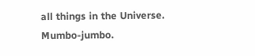all things in the Universe. Mumbo-jumbo.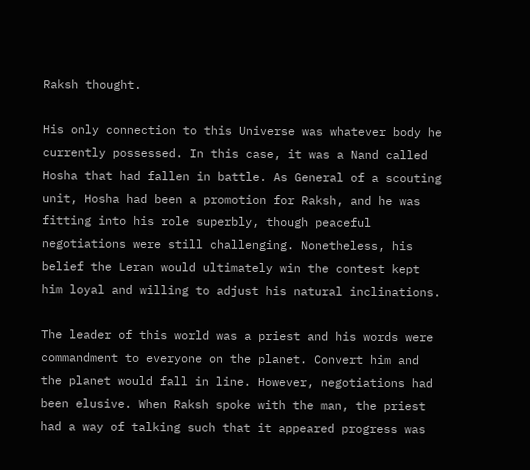Raksh thought.

His only connection to this Universe was whatever body he currently possessed. In this case, it was a Nand called Hosha that had fallen in battle. As General of a scouting unit, Hosha had been a promotion for Raksh, and he was fitting into his role superbly, though peaceful negotiations were still challenging. Nonetheless, his belief the Leran would ultimately win the contest kept him loyal and willing to adjust his natural inclinations.

The leader of this world was a priest and his words were commandment to everyone on the planet. Convert him and the planet would fall in line. However, negotiations had been elusive. When Raksh spoke with the man, the priest had a way of talking such that it appeared progress was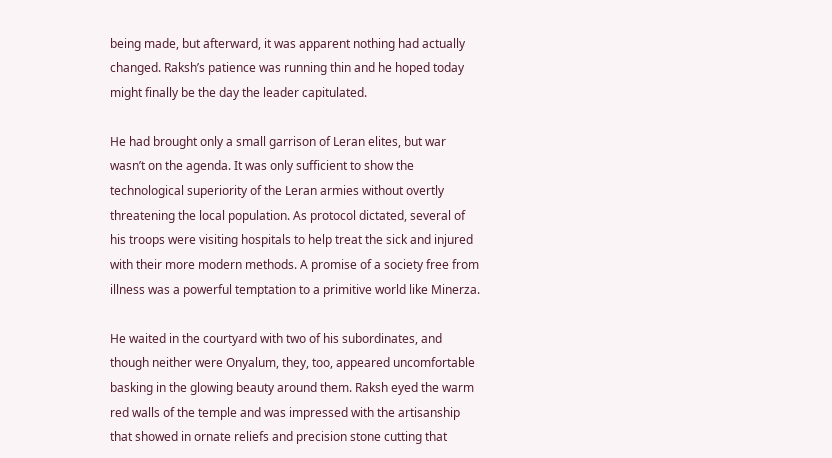being made, but afterward, it was apparent nothing had actually changed. Raksh’s patience was running thin and he hoped today might finally be the day the leader capitulated.

He had brought only a small garrison of Leran elites, but war wasn’t on the agenda. It was only sufficient to show the technological superiority of the Leran armies without overtly threatening the local population. As protocol dictated, several of his troops were visiting hospitals to help treat the sick and injured with their more modern methods. A promise of a society free from illness was a powerful temptation to a primitive world like Minerza.

He waited in the courtyard with two of his subordinates, and though neither were Onyalum, they, too, appeared uncomfortable basking in the glowing beauty around them. Raksh eyed the warm red walls of the temple and was impressed with the artisanship that showed in ornate reliefs and precision stone cutting that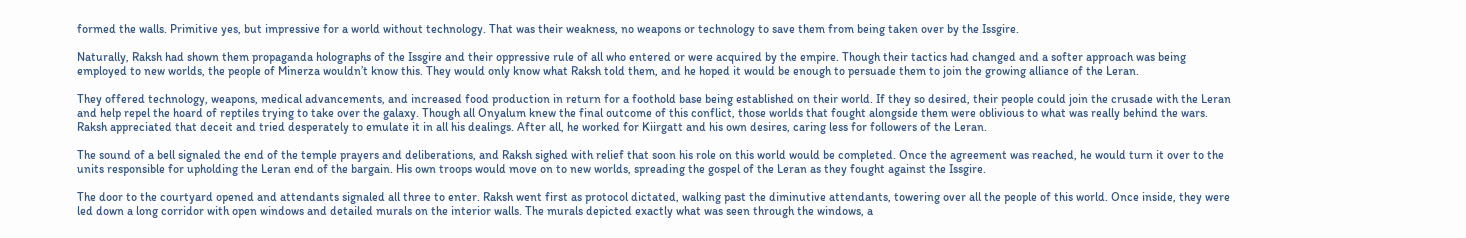formed the walls. Primitive yes, but impressive for a world without technology. That was their weakness, no weapons or technology to save them from being taken over by the Issgire.

Naturally, Raksh had shown them propaganda holographs of the Issgire and their oppressive rule of all who entered or were acquired by the empire. Though their tactics had changed and a softer approach was being employed to new worlds, the people of Minerza wouldn’t know this. They would only know what Raksh told them, and he hoped it would be enough to persuade them to join the growing alliance of the Leran.

They offered technology, weapons, medical advancements, and increased food production in return for a foothold base being established on their world. If they so desired, their people could join the crusade with the Leran and help repel the hoard of reptiles trying to take over the galaxy. Though all Onyalum knew the final outcome of this conflict, those worlds that fought alongside them were oblivious to what was really behind the wars. Raksh appreciated that deceit and tried desperately to emulate it in all his dealings. After all, he worked for Kiirgatt and his own desires, caring less for followers of the Leran.

The sound of a bell signaled the end of the temple prayers and deliberations, and Raksh sighed with relief that soon his role on this world would be completed. Once the agreement was reached, he would turn it over to the units responsible for upholding the Leran end of the bargain. His own troops would move on to new worlds, spreading the gospel of the Leran as they fought against the Issgire.

The door to the courtyard opened and attendants signaled all three to enter. Raksh went first as protocol dictated, walking past the diminutive attendants, towering over all the people of this world. Once inside, they were led down a long corridor with open windows and detailed murals on the interior walls. The murals depicted exactly what was seen through the windows, a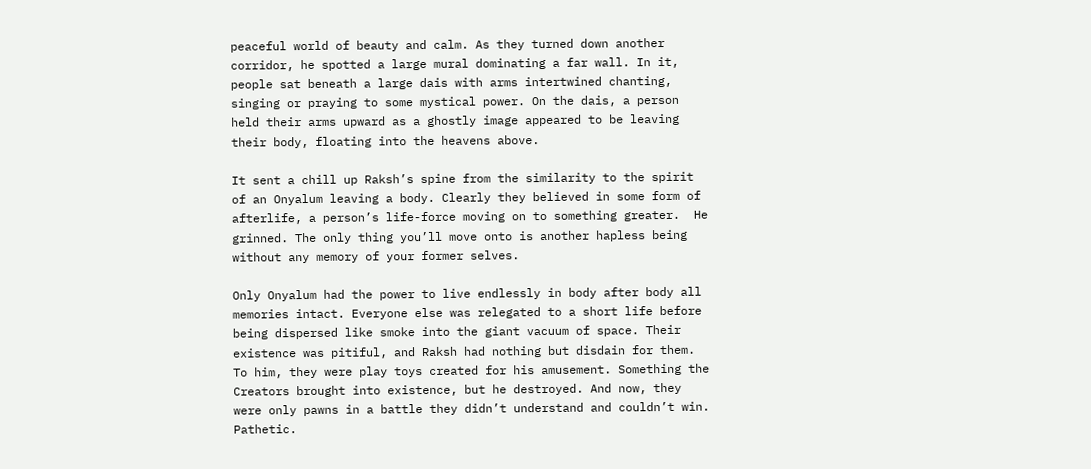peaceful world of beauty and calm. As they turned down another corridor, he spotted a large mural dominating a far wall. In it, people sat beneath a large dais with arms intertwined chanting, singing or praying to some mystical power. On the dais, a person held their arms upward as a ghostly image appeared to be leaving their body, floating into the heavens above.

It sent a chill up Raksh’s spine from the similarity to the spirit of an Onyalum leaving a body. Clearly they believed in some form of afterlife, a person’s life-force moving on to something greater.  He grinned. The only thing you’ll move onto is another hapless being without any memory of your former selves.

Only Onyalum had the power to live endlessly in body after body all memories intact. Everyone else was relegated to a short life before being dispersed like smoke into the giant vacuum of space. Their existence was pitiful, and Raksh had nothing but disdain for them. To him, they were play toys created for his amusement. Something the Creators brought into existence, but he destroyed. And now, they were only pawns in a battle they didn’t understand and couldn’t win. Pathetic.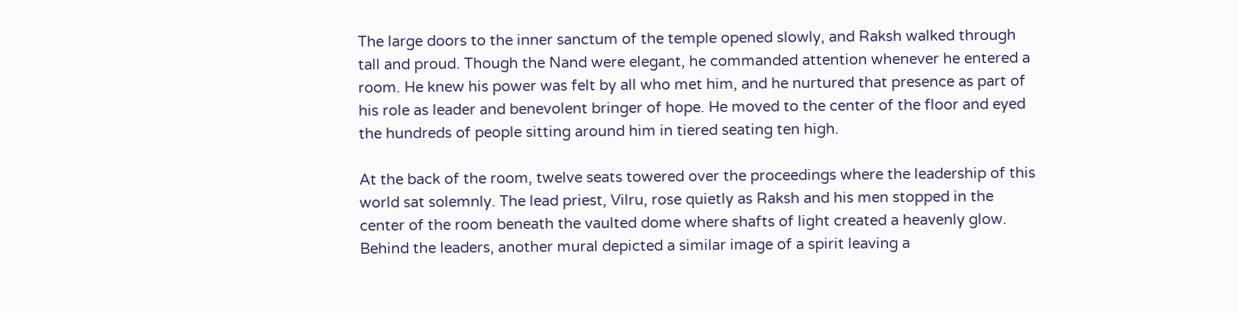The large doors to the inner sanctum of the temple opened slowly, and Raksh walked through tall and proud. Though the Nand were elegant, he commanded attention whenever he entered a room. He knew his power was felt by all who met him, and he nurtured that presence as part of his role as leader and benevolent bringer of hope. He moved to the center of the floor and eyed the hundreds of people sitting around him in tiered seating ten high.

At the back of the room, twelve seats towered over the proceedings where the leadership of this world sat solemnly. The lead priest, Vilru, rose quietly as Raksh and his men stopped in the center of the room beneath the vaulted dome where shafts of light created a heavenly glow. Behind the leaders, another mural depicted a similar image of a spirit leaving a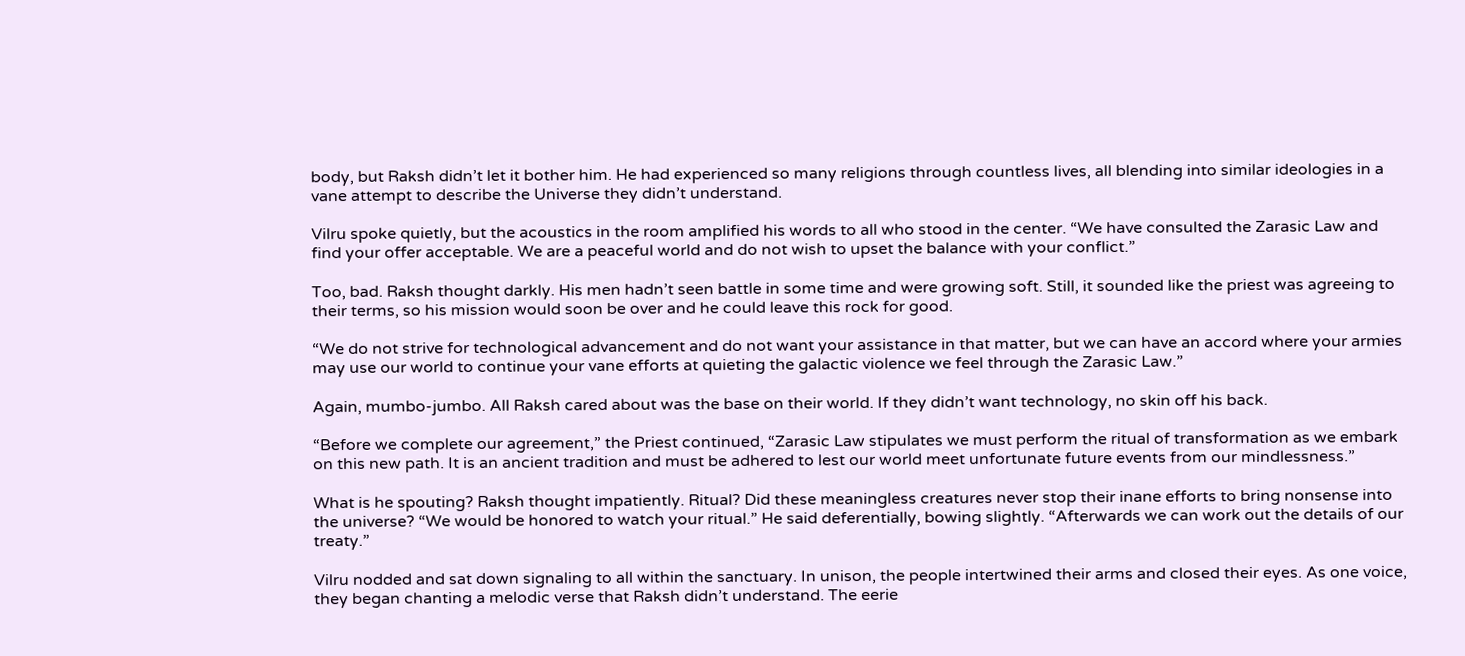body, but Raksh didn’t let it bother him. He had experienced so many religions through countless lives, all blending into similar ideologies in a vane attempt to describe the Universe they didn’t understand.

Vilru spoke quietly, but the acoustics in the room amplified his words to all who stood in the center. “We have consulted the Zarasic Law and find your offer acceptable. We are a peaceful world and do not wish to upset the balance with your conflict.”

Too, bad. Raksh thought darkly. His men hadn’t seen battle in some time and were growing soft. Still, it sounded like the priest was agreeing to their terms, so his mission would soon be over and he could leave this rock for good.

“We do not strive for technological advancement and do not want your assistance in that matter, but we can have an accord where your armies may use our world to continue your vane efforts at quieting the galactic violence we feel through the Zarasic Law.”

Again, mumbo-jumbo. All Raksh cared about was the base on their world. If they didn’t want technology, no skin off his back.

“Before we complete our agreement,” the Priest continued, “Zarasic Law stipulates we must perform the ritual of transformation as we embark on this new path. It is an ancient tradition and must be adhered to lest our world meet unfortunate future events from our mindlessness.”

What is he spouting? Raksh thought impatiently. Ritual? Did these meaningless creatures never stop their inane efforts to bring nonsense into the universe? “We would be honored to watch your ritual.” He said deferentially, bowing slightly. “Afterwards we can work out the details of our treaty.”

Vilru nodded and sat down signaling to all within the sanctuary. In unison, the people intertwined their arms and closed their eyes. As one voice, they began chanting a melodic verse that Raksh didn’t understand. The eerie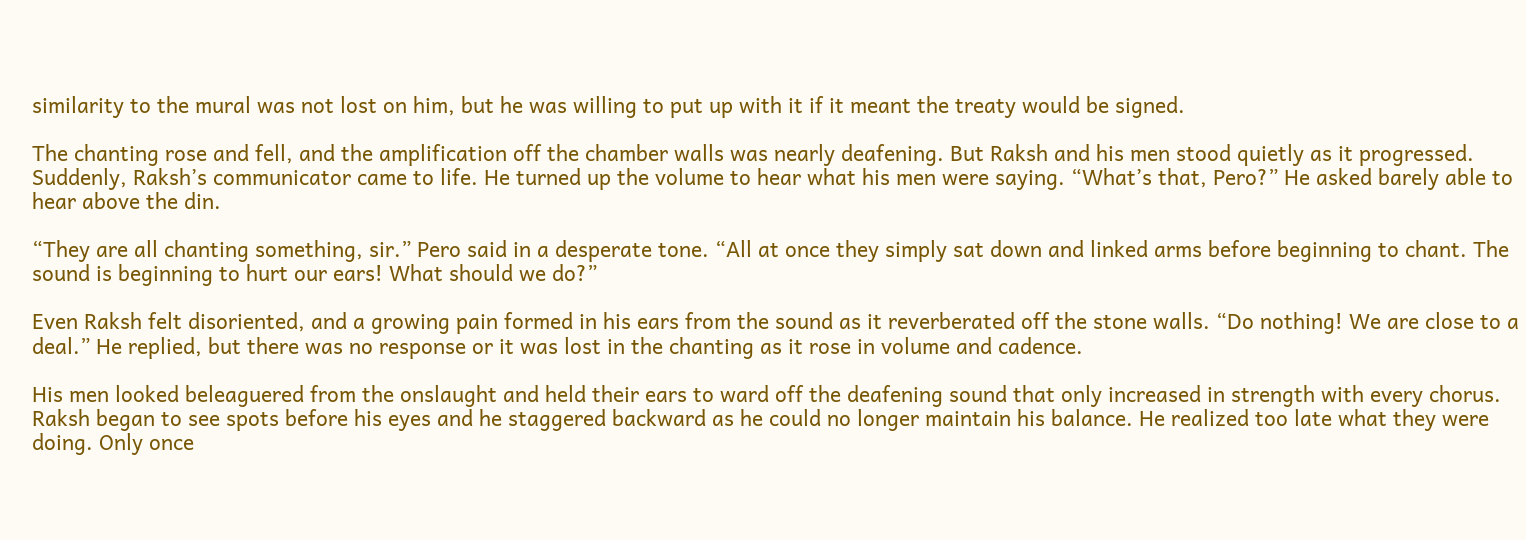similarity to the mural was not lost on him, but he was willing to put up with it if it meant the treaty would be signed.

The chanting rose and fell, and the amplification off the chamber walls was nearly deafening. But Raksh and his men stood quietly as it progressed. Suddenly, Raksh’s communicator came to life. He turned up the volume to hear what his men were saying. “What’s that, Pero?” He asked barely able to hear above the din.

“They are all chanting something, sir.” Pero said in a desperate tone. “All at once they simply sat down and linked arms before beginning to chant. The sound is beginning to hurt our ears! What should we do?”

Even Raksh felt disoriented, and a growing pain formed in his ears from the sound as it reverberated off the stone walls. “Do nothing! We are close to a deal.” He replied, but there was no response or it was lost in the chanting as it rose in volume and cadence.

His men looked beleaguered from the onslaught and held their ears to ward off the deafening sound that only increased in strength with every chorus. Raksh began to see spots before his eyes and he staggered backward as he could no longer maintain his balance. He realized too late what they were doing. Only once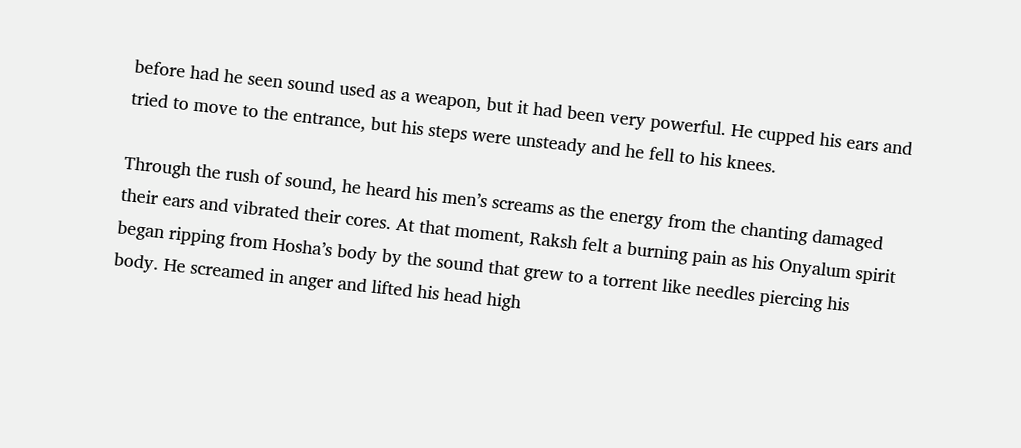before had he seen sound used as a weapon, but it had been very powerful. He cupped his ears and tried to move to the entrance, but his steps were unsteady and he fell to his knees.

Through the rush of sound, he heard his men’s screams as the energy from the chanting damaged their ears and vibrated their cores. At that moment, Raksh felt a burning pain as his Onyalum spirit began ripping from Hosha’s body by the sound that grew to a torrent like needles piercing his body. He screamed in anger and lifted his head high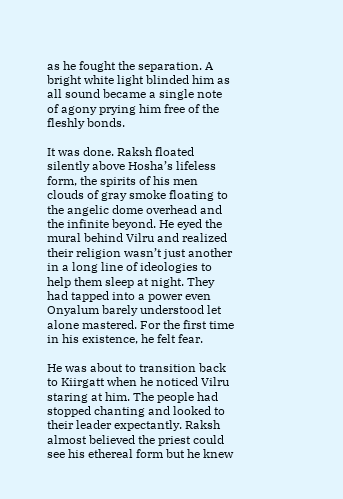as he fought the separation. A bright white light blinded him as all sound became a single note of agony prying him free of the fleshly bonds.

It was done. Raksh floated silently above Hosha’s lifeless form, the spirits of his men clouds of gray smoke floating to the angelic dome overhead and the infinite beyond. He eyed the mural behind Vilru and realized their religion wasn’t just another in a long line of ideologies to help them sleep at night. They had tapped into a power even Onyalum barely understood let alone mastered. For the first time in his existence, he felt fear.

He was about to transition back to Kiirgatt when he noticed Vilru staring at him. The people had stopped chanting and looked to their leader expectantly. Raksh almost believed the priest could see his ethereal form but he knew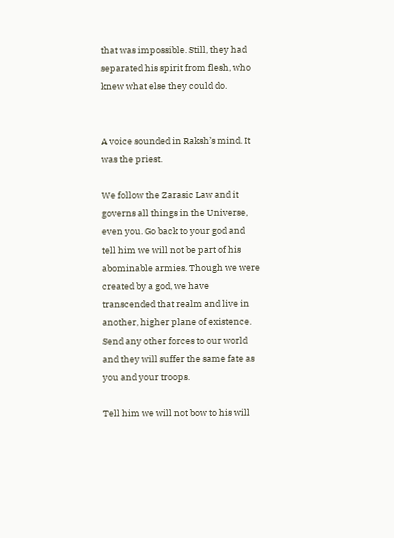that was impossible. Still, they had separated his spirit from flesh, who knew what else they could do.


A voice sounded in Raksh’s mind. It was the priest.

We follow the Zarasic Law and it governs all things in the Universe, even you. Go back to your god and tell him we will not be part of his abominable armies. Though we were created by a god, we have transcended that realm and live in another, higher plane of existence. Send any other forces to our world and they will suffer the same fate as you and your troops.

Tell him we will not bow to his will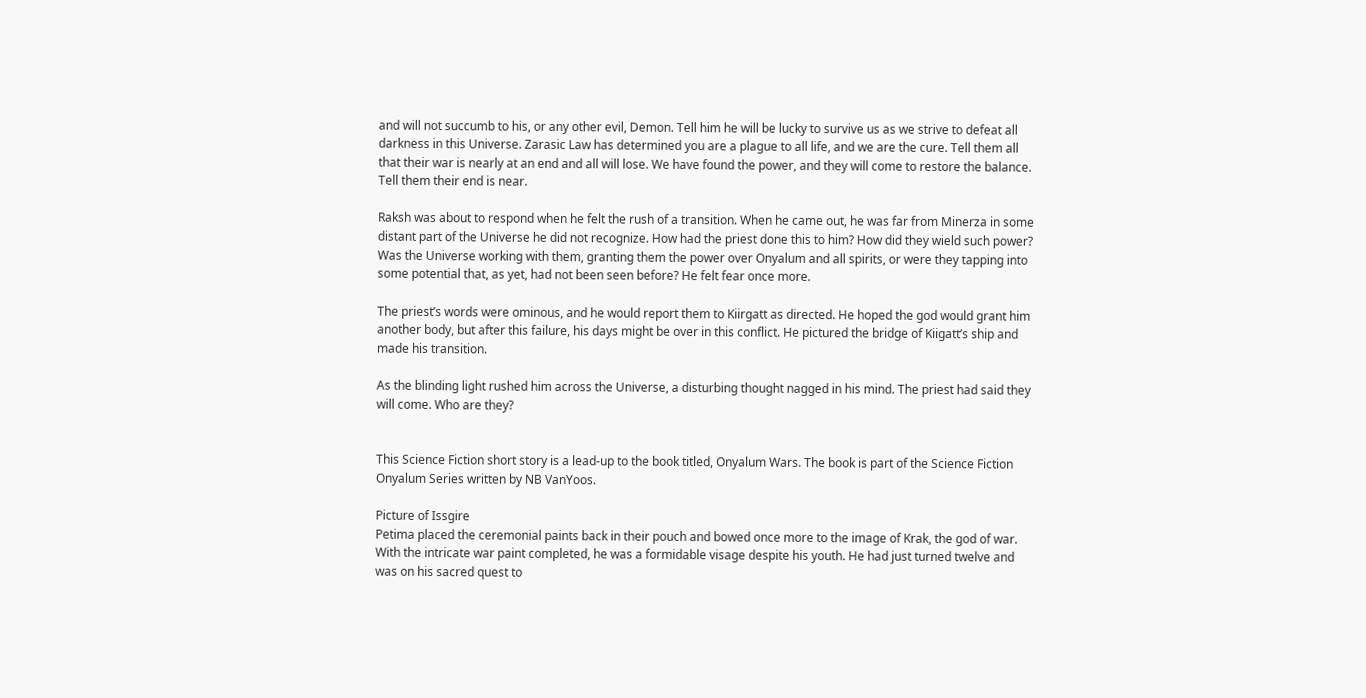and will not succumb to his, or any other evil, Demon. Tell him he will be lucky to survive us as we strive to defeat all darkness in this Universe. Zarasic Law has determined you are a plague to all life, and we are the cure. Tell them all that their war is nearly at an end and all will lose. We have found the power, and they will come to restore the balance. Tell them their end is near.

Raksh was about to respond when he felt the rush of a transition. When he came out, he was far from Minerza in some distant part of the Universe he did not recognize. How had the priest done this to him? How did they wield such power? Was the Universe working with them, granting them the power over Onyalum and all spirits, or were they tapping into some potential that, as yet, had not been seen before? He felt fear once more.

The priest’s words were ominous, and he would report them to Kiirgatt as directed. He hoped the god would grant him another body, but after this failure, his days might be over in this conflict. He pictured the bridge of Kiigatt’s ship and made his transition.

As the blinding light rushed him across the Universe, a disturbing thought nagged in his mind. The priest had said they will come. Who are they?


This Science Fiction short story is a lead-up to the book titled, Onyalum Wars. The book is part of the Science Fiction Onyalum Series written by NB VanYoos.

Picture of Issgire
Petima placed the ceremonial paints back in their pouch and bowed once more to the image of Krak, the god of war. With the intricate war paint completed, he was a formidable visage despite his youth. He had just turned twelve and was on his sacred quest to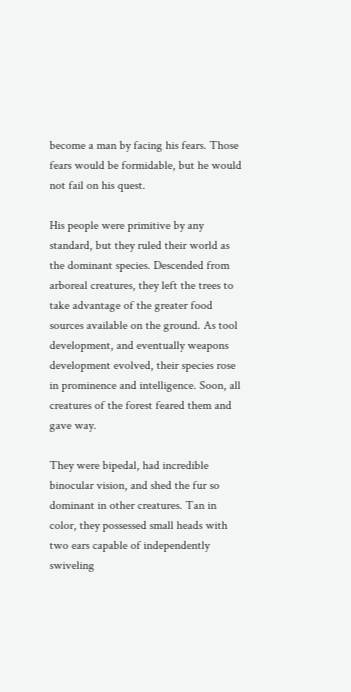become a man by facing his fears. Those fears would be formidable, but he would not fail on his quest.

His people were primitive by any standard, but they ruled their world as the dominant species. Descended from arboreal creatures, they left the trees to take advantage of the greater food sources available on the ground. As tool development, and eventually weapons development evolved, their species rose in prominence and intelligence. Soon, all creatures of the forest feared them and gave way.

They were bipedal, had incredible binocular vision, and shed the fur so dominant in other creatures. Tan in color, they possessed small heads with two ears capable of independently swiveling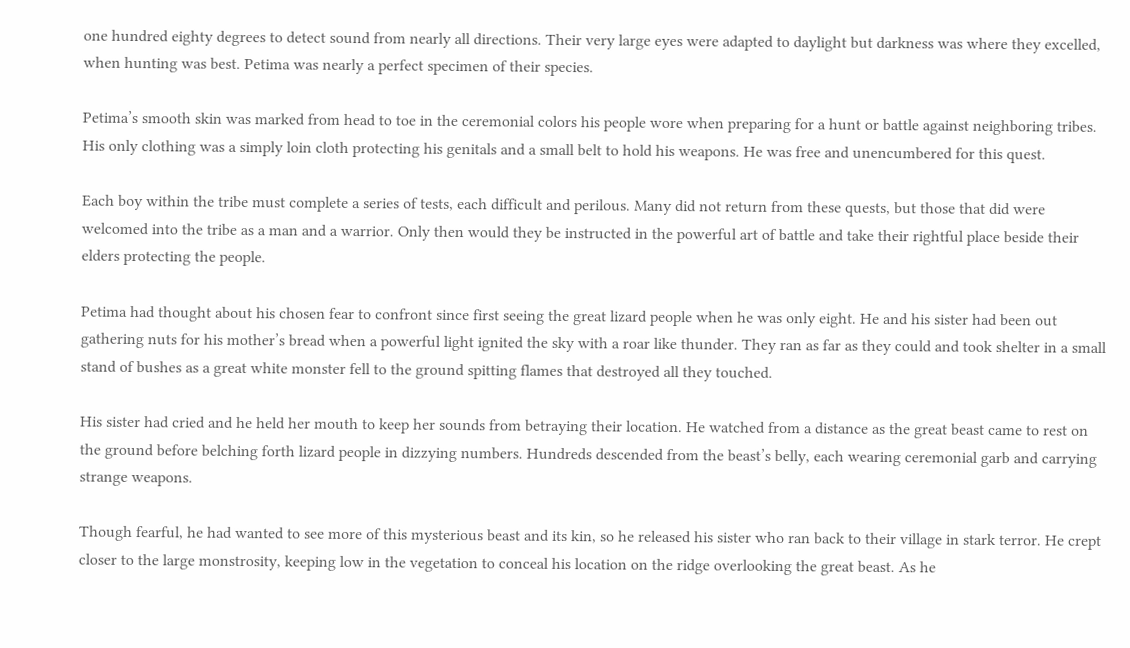one hundred eighty degrees to detect sound from nearly all directions. Their very large eyes were adapted to daylight but darkness was where they excelled, when hunting was best. Petima was nearly a perfect specimen of their species.

Petima’s smooth skin was marked from head to toe in the ceremonial colors his people wore when preparing for a hunt or battle against neighboring tribes. His only clothing was a simply loin cloth protecting his genitals and a small belt to hold his weapons. He was free and unencumbered for this quest.

Each boy within the tribe must complete a series of tests, each difficult and perilous. Many did not return from these quests, but those that did were welcomed into the tribe as a man and a warrior. Only then would they be instructed in the powerful art of battle and take their rightful place beside their elders protecting the people.

Petima had thought about his chosen fear to confront since first seeing the great lizard people when he was only eight. He and his sister had been out gathering nuts for his mother’s bread when a powerful light ignited the sky with a roar like thunder. They ran as far as they could and took shelter in a small stand of bushes as a great white monster fell to the ground spitting flames that destroyed all they touched.

His sister had cried and he held her mouth to keep her sounds from betraying their location. He watched from a distance as the great beast came to rest on the ground before belching forth lizard people in dizzying numbers. Hundreds descended from the beast’s belly, each wearing ceremonial garb and carrying strange weapons.

Though fearful, he had wanted to see more of this mysterious beast and its kin, so he released his sister who ran back to their village in stark terror. He crept closer to the large monstrosity, keeping low in the vegetation to conceal his location on the ridge overlooking the great beast. As he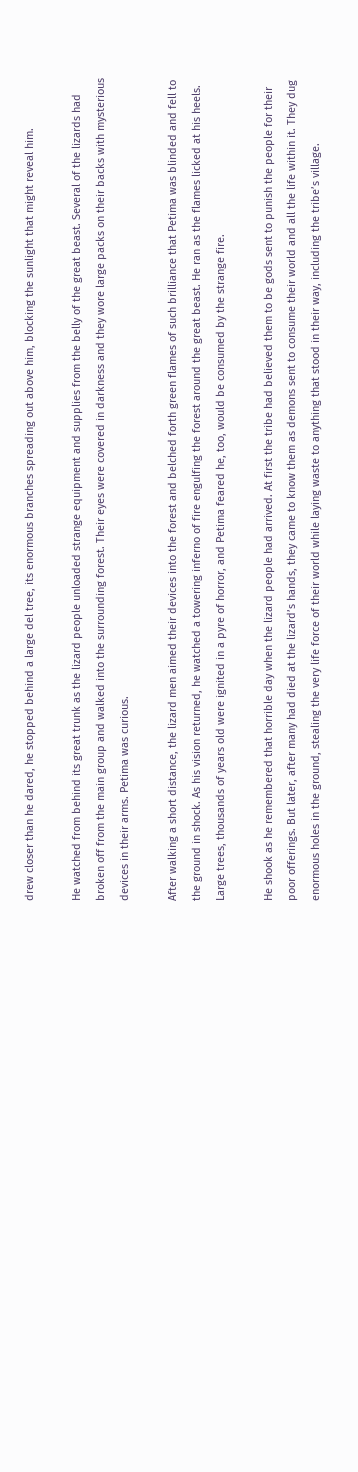drew closer than he dared, he stopped behind a large del tree, its enormous branches spreading out above him, blocking the sunlight that might reveal him.

He watched from behind its great trunk as the lizard people unloaded strange equipment and supplies from the belly of the great beast. Several of the lizards had broken off from the main group and walked into the surrounding forest. Their eyes were covered in darkness and they wore large packs on their backs with mysterious devices in their arms. Petima was curious.

After walking a short distance, the lizard men aimed their devices into the forest and belched forth green flames of such brilliance that Petima was blinded and fell to the ground in shock. As his vision returned, he watched a towering inferno of fire engulfing the forest around the great beast. He ran as the flames licked at his heels. Large trees, thousands of years old were ignited in a pyre of horror, and Petima feared he, too, would be consumed by the strange fire.

He shook as he remembered that horrible day when the lizard people had arrived. At first the tribe had believed them to be gods sent to punish the people for their poor offerings. But later, after many had died at the lizard’s hands, they came to know them as demons sent to consume their world and all the life within it. They dug enormous holes in the ground, stealing the very life force of their world while laying waste to anything that stood in their way, including the tribe’s village.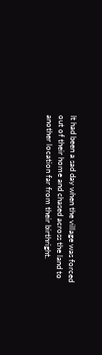It had been a sad day when the village was forced out of their home and chased across the land to another location far from their birthright.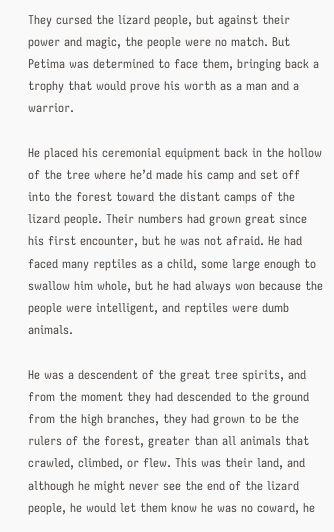They cursed the lizard people, but against their power and magic, the people were no match. But Petima was determined to face them, bringing back a trophy that would prove his worth as a man and a warrior.

He placed his ceremonial equipment back in the hollow of the tree where he’d made his camp and set off into the forest toward the distant camps of the lizard people. Their numbers had grown great since his first encounter, but he was not afraid. He had faced many reptiles as a child, some large enough to swallow him whole, but he had always won because the people were intelligent, and reptiles were dumb animals.

He was a descendent of the great tree spirits, and from the moment they had descended to the ground from the high branches, they had grown to be the rulers of the forest, greater than all animals that crawled, climbed, or flew. This was their land, and although he might never see the end of the lizard people, he would let them know he was no coward, he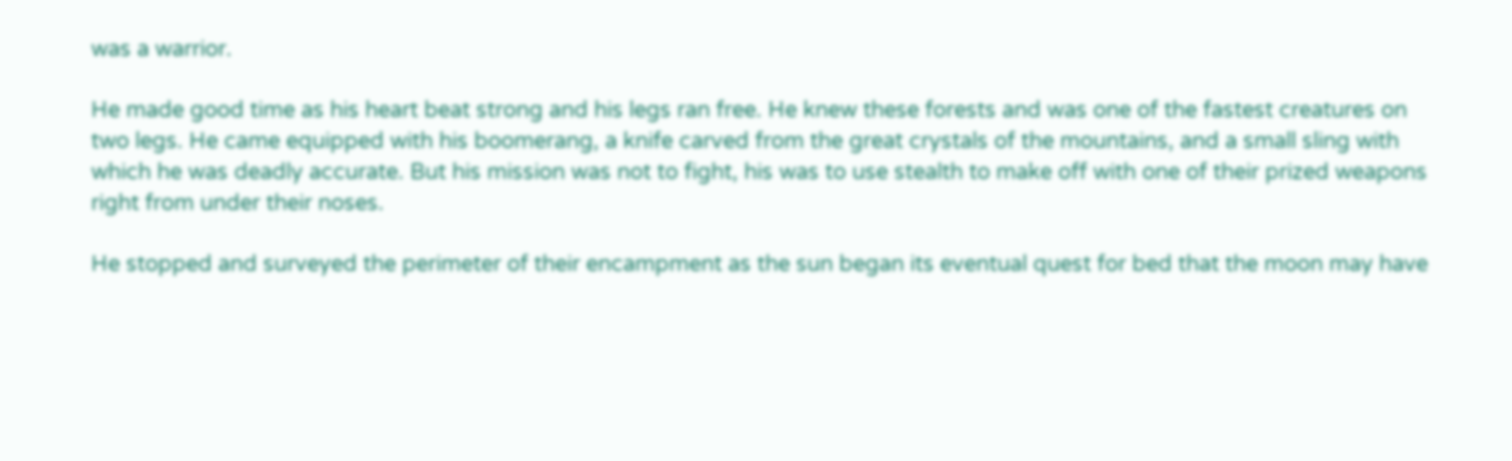was a warrior.

He made good time as his heart beat strong and his legs ran free. He knew these forests and was one of the fastest creatures on two legs. He came equipped with his boomerang, a knife carved from the great crystals of the mountains, and a small sling with which he was deadly accurate. But his mission was not to fight, his was to use stealth to make off with one of their prized weapons right from under their noses.

He stopped and surveyed the perimeter of their encampment as the sun began its eventual quest for bed that the moon may have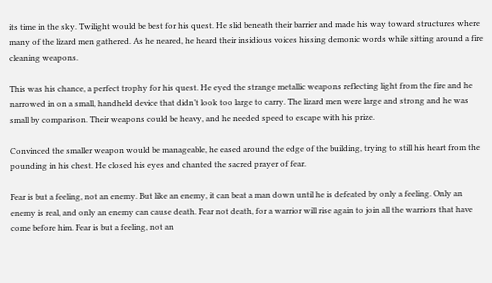its time in the sky. Twilight would be best for his quest. He slid beneath their barrier and made his way toward structures where many of the lizard men gathered. As he neared, he heard their insidious voices hissing demonic words while sitting around a fire cleaning weapons.

This was his chance, a perfect trophy for his quest. He eyed the strange metallic weapons reflecting light from the fire and he narrowed in on a small, handheld device that didn’t look too large to carry. The lizard men were large and strong and he was small by comparison. Their weapons could be heavy, and he needed speed to escape with his prize.

Convinced the smaller weapon would be manageable, he eased around the edge of the building, trying to still his heart from the pounding in his chest. He closed his eyes and chanted the sacred prayer of fear.

Fear is but a feeling, not an enemy. But like an enemy, it can beat a man down until he is defeated by only a feeling. Only an enemy is real, and only an enemy can cause death. Fear not death, for a warrior will rise again to join all the warriors that have come before him. Fear is but a feeling, not an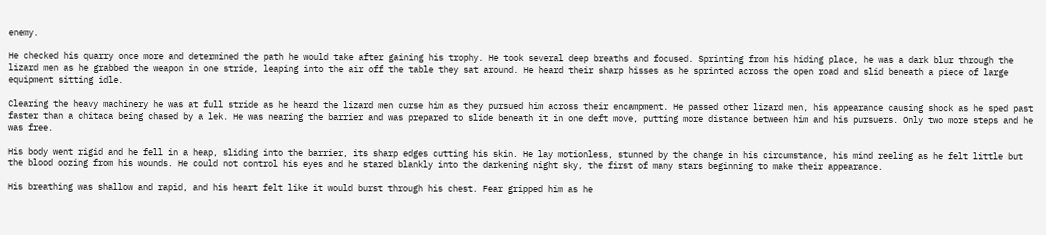enemy.

He checked his quarry once more and determined the path he would take after gaining his trophy. He took several deep breaths and focused. Sprinting from his hiding place, he was a dark blur through the lizard men as he grabbed the weapon in one stride, leaping into the air off the table they sat around. He heard their sharp hisses as he sprinted across the open road and slid beneath a piece of large equipment sitting idle.

Clearing the heavy machinery he was at full stride as he heard the lizard men curse him as they pursued him across their encampment. He passed other lizard men, his appearance causing shock as he sped past faster than a chitaca being chased by a lek. He was nearing the barrier and was prepared to slide beneath it in one deft move, putting more distance between him and his pursuers. Only two more steps and he was free.

His body went rigid and he fell in a heap, sliding into the barrier, its sharp edges cutting his skin. He lay motionless, stunned by the change in his circumstance, his mind reeling as he felt little but the blood oozing from his wounds. He could not control his eyes and he stared blankly into the darkening night sky, the first of many stars beginning to make their appearance.

His breathing was shallow and rapid, and his heart felt like it would burst through his chest. Fear gripped him as he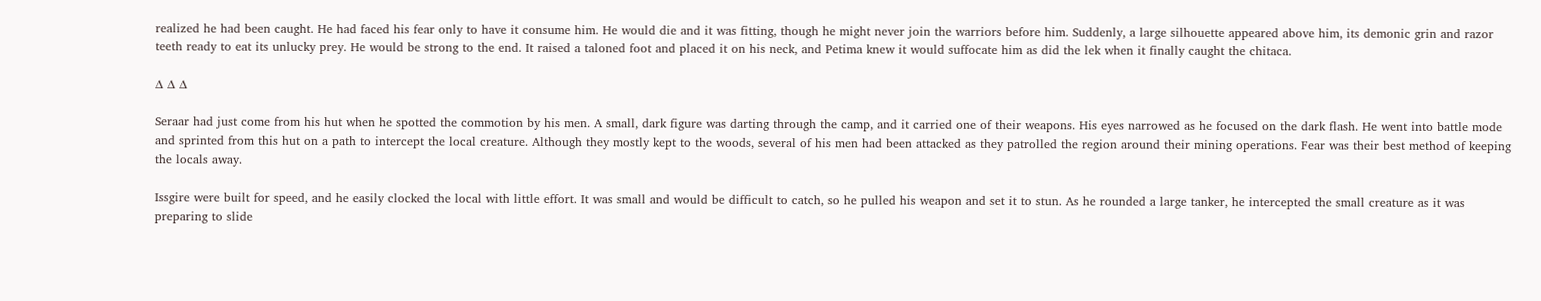realized he had been caught. He had faced his fear only to have it consume him. He would die and it was fitting, though he might never join the warriors before him. Suddenly, a large silhouette appeared above him, its demonic grin and razor teeth ready to eat its unlucky prey. He would be strong to the end. It raised a taloned foot and placed it on his neck, and Petima knew it would suffocate him as did the lek when it finally caught the chitaca.

∆ ∆ ∆

Seraar had just come from his hut when he spotted the commotion by his men. A small, dark figure was darting through the camp, and it carried one of their weapons. His eyes narrowed as he focused on the dark flash. He went into battle mode and sprinted from this hut on a path to intercept the local creature. Although they mostly kept to the woods, several of his men had been attacked as they patrolled the region around their mining operations. Fear was their best method of keeping the locals away.

Issgire were built for speed, and he easily clocked the local with little effort. It was small and would be difficult to catch, so he pulled his weapon and set it to stun. As he rounded a large tanker, he intercepted the small creature as it was preparing to slide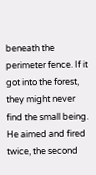beneath the perimeter fence. If it got into the forest, they might never find the small being. He aimed and fired twice, the second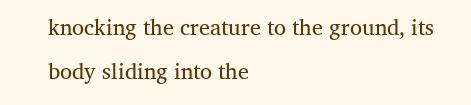knocking the creature to the ground, its body sliding into the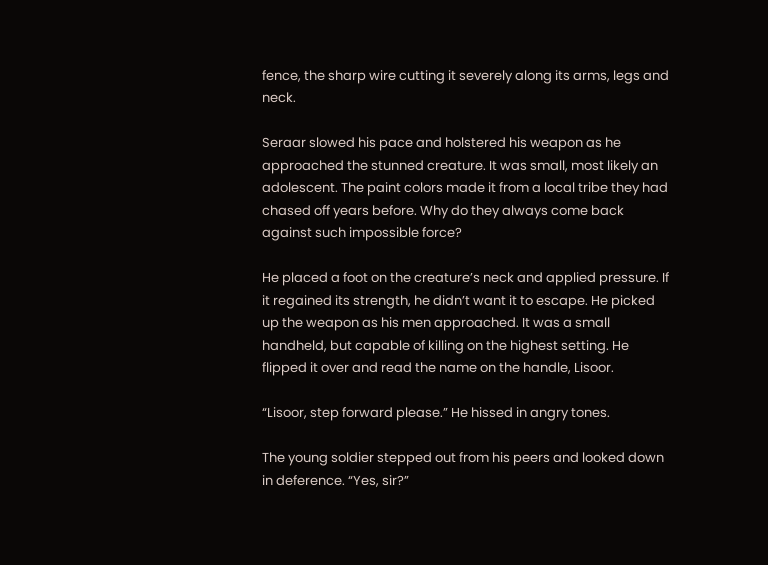fence, the sharp wire cutting it severely along its arms, legs and neck.

Seraar slowed his pace and holstered his weapon as he approached the stunned creature. It was small, most likely an adolescent. The paint colors made it from a local tribe they had chased off years before. Why do they always come back against such impossible force?

He placed a foot on the creature’s neck and applied pressure. If it regained its strength, he didn’t want it to escape. He picked up the weapon as his men approached. It was a small handheld, but capable of killing on the highest setting. He flipped it over and read the name on the handle, Lisoor.

“Lisoor, step forward please.” He hissed in angry tones.

The young soldier stepped out from his peers and looked down in deference. “Yes, sir?”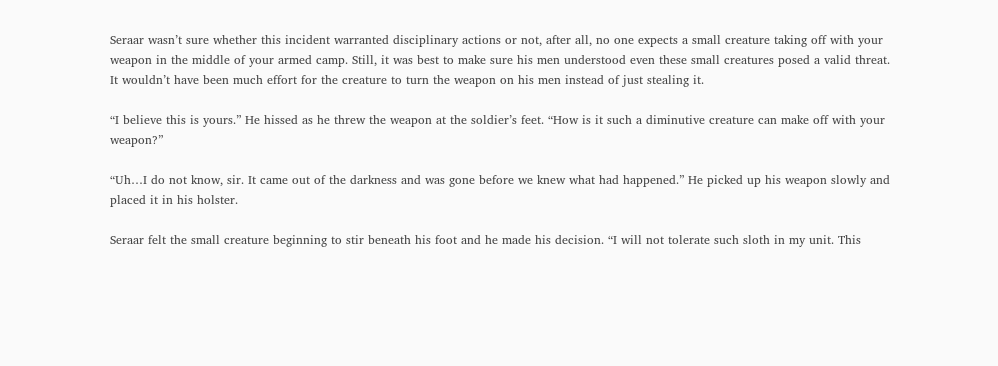Seraar wasn’t sure whether this incident warranted disciplinary actions or not, after all, no one expects a small creature taking off with your weapon in the middle of your armed camp. Still, it was best to make sure his men understood even these small creatures posed a valid threat. It wouldn’t have been much effort for the creature to turn the weapon on his men instead of just stealing it.

“I believe this is yours.” He hissed as he threw the weapon at the soldier’s feet. “How is it such a diminutive creature can make off with your weapon?”

“Uh…I do not know, sir. It came out of the darkness and was gone before we knew what had happened.” He picked up his weapon slowly and placed it in his holster.

Seraar felt the small creature beginning to stir beneath his foot and he made his decision. “I will not tolerate such sloth in my unit. This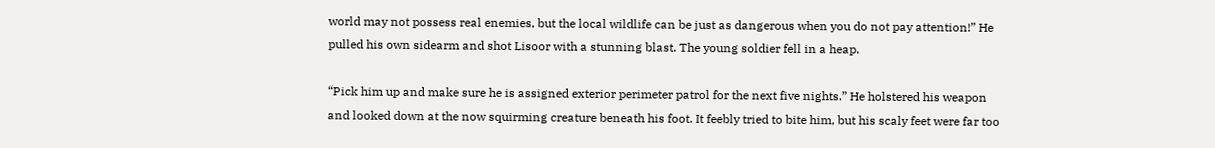world may not possess real enemies, but the local wildlife can be just as dangerous when you do not pay attention!” He pulled his own sidearm and shot Lisoor with a stunning blast. The young soldier fell in a heap.

“Pick him up and make sure he is assigned exterior perimeter patrol for the next five nights.” He holstered his weapon and looked down at the now squirming creature beneath his foot. It feebly tried to bite him, but his scaly feet were far too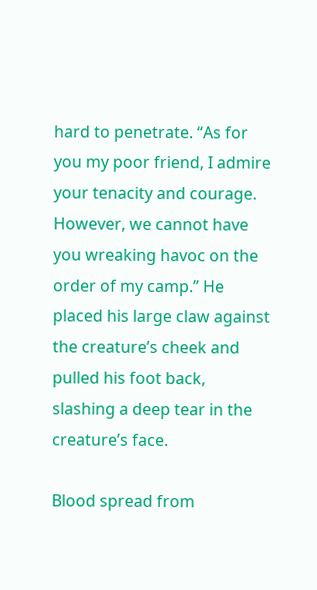hard to penetrate. “As for you my poor friend, I admire your tenacity and courage. However, we cannot have you wreaking havoc on the order of my camp.” He placed his large claw against the creature’s cheek and pulled his foot back, slashing a deep tear in the creature’s face.

Blood spread from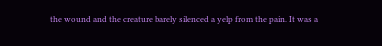the wound and the creature barely silenced a yelp from the pain. It was a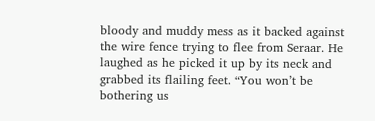bloody and muddy mess as it backed against the wire fence trying to flee from Seraar. He laughed as he picked it up by its neck and grabbed its flailing feet. “You won’t be bothering us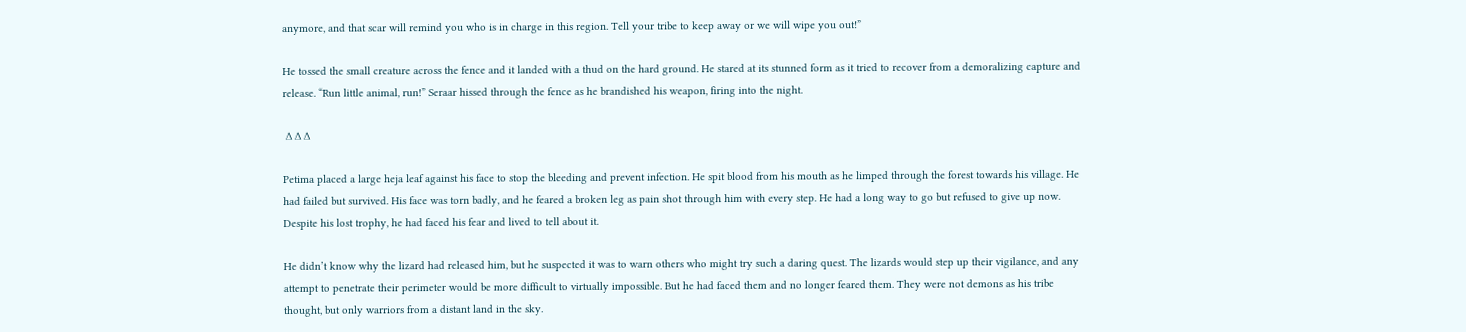anymore, and that scar will remind you who is in charge in this region. Tell your tribe to keep away or we will wipe you out!”

He tossed the small creature across the fence and it landed with a thud on the hard ground. He stared at its stunned form as it tried to recover from a demoralizing capture and release. “Run little animal, run!” Seraar hissed through the fence as he brandished his weapon, firing into the night.

 ∆ ∆ ∆

Petima placed a large heja leaf against his face to stop the bleeding and prevent infection. He spit blood from his mouth as he limped through the forest towards his village. He had failed but survived. His face was torn badly, and he feared a broken leg as pain shot through him with every step. He had a long way to go but refused to give up now. Despite his lost trophy, he had faced his fear and lived to tell about it.

He didn’t know why the lizard had released him, but he suspected it was to warn others who might try such a daring quest. The lizards would step up their vigilance, and any attempt to penetrate their perimeter would be more difficult to virtually impossible. But he had faced them and no longer feared them. They were not demons as his tribe thought, but only warriors from a distant land in the sky.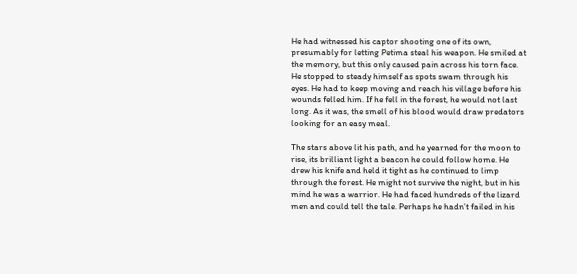He had witnessed his captor shooting one of its own, presumably for letting Petima steal his weapon. He smiled at the memory, but this only caused pain across his torn face. He stopped to steady himself as spots swam through his eyes. He had to keep moving and reach his village before his wounds felled him. If he fell in the forest, he would not last long. As it was, the smell of his blood would draw predators looking for an easy meal.

The stars above lit his path, and he yearned for the moon to rise, its brilliant light a beacon he could follow home. He drew his knife and held it tight as he continued to limp through the forest. He might not survive the night, but in his mind he was a warrior. He had faced hundreds of the lizard men and could tell the tale. Perhaps he hadn’t failed in his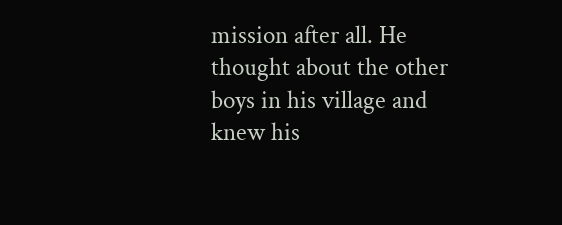mission after all. He thought about the other boys in his village and knew his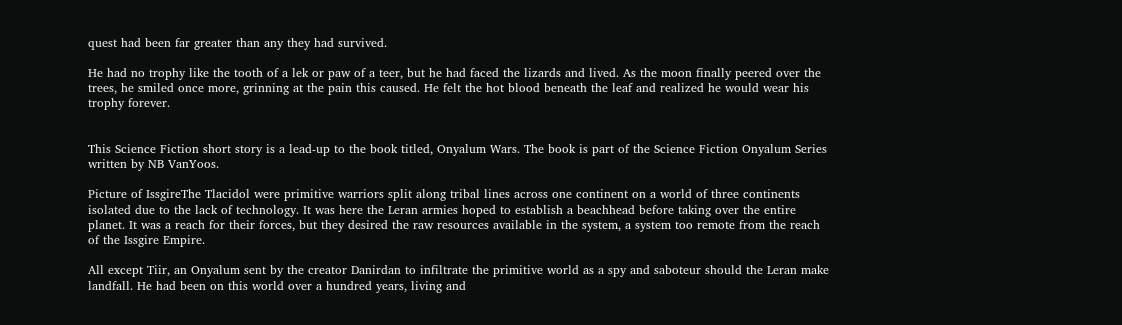quest had been far greater than any they had survived.

He had no trophy like the tooth of a lek or paw of a teer, but he had faced the lizards and lived. As the moon finally peered over the trees, he smiled once more, grinning at the pain this caused. He felt the hot blood beneath the leaf and realized he would wear his trophy forever.


This Science Fiction short story is a lead-up to the book titled, Onyalum Wars. The book is part of the Science Fiction Onyalum Series written by NB VanYoos.

Picture of IssgireThe Tlacidol were primitive warriors split along tribal lines across one continent on a world of three continents isolated due to the lack of technology. It was here the Leran armies hoped to establish a beachhead before taking over the entire planet. It was a reach for their forces, but they desired the raw resources available in the system, a system too remote from the reach of the Issgire Empire.

All except Tiir, an Onyalum sent by the creator Danirdan to infiltrate the primitive world as a spy and saboteur should the Leran make landfall. He had been on this world over a hundred years, living and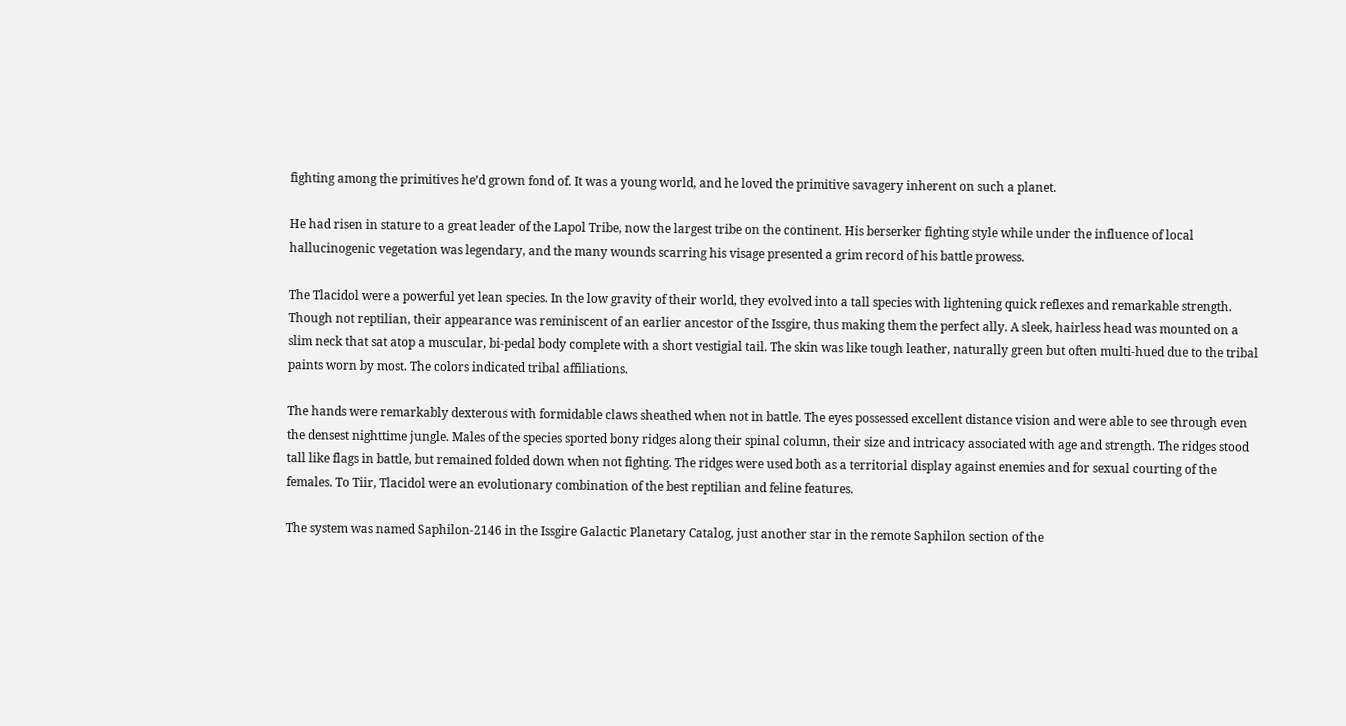fighting among the primitives he’d grown fond of. It was a young world, and he loved the primitive savagery inherent on such a planet.

He had risen in stature to a great leader of the Lapol Tribe, now the largest tribe on the continent. His berserker fighting style while under the influence of local hallucinogenic vegetation was legendary, and the many wounds scarring his visage presented a grim record of his battle prowess.

The Tlacidol were a powerful yet lean species. In the low gravity of their world, they evolved into a tall species with lightening quick reflexes and remarkable strength. Though not reptilian, their appearance was reminiscent of an earlier ancestor of the Issgire, thus making them the perfect ally. A sleek, hairless head was mounted on a slim neck that sat atop a muscular, bi-pedal body complete with a short vestigial tail. The skin was like tough leather, naturally green but often multi-hued due to the tribal paints worn by most. The colors indicated tribal affiliations.

The hands were remarkably dexterous with formidable claws sheathed when not in battle. The eyes possessed excellent distance vision and were able to see through even the densest nighttime jungle. Males of the species sported bony ridges along their spinal column, their size and intricacy associated with age and strength. The ridges stood tall like flags in battle, but remained folded down when not fighting. The ridges were used both as a territorial display against enemies and for sexual courting of the females. To Tiir, Tlacidol were an evolutionary combination of the best reptilian and feline features.

The system was named Saphilon-2146 in the Issgire Galactic Planetary Catalog, just another star in the remote Saphilon section of the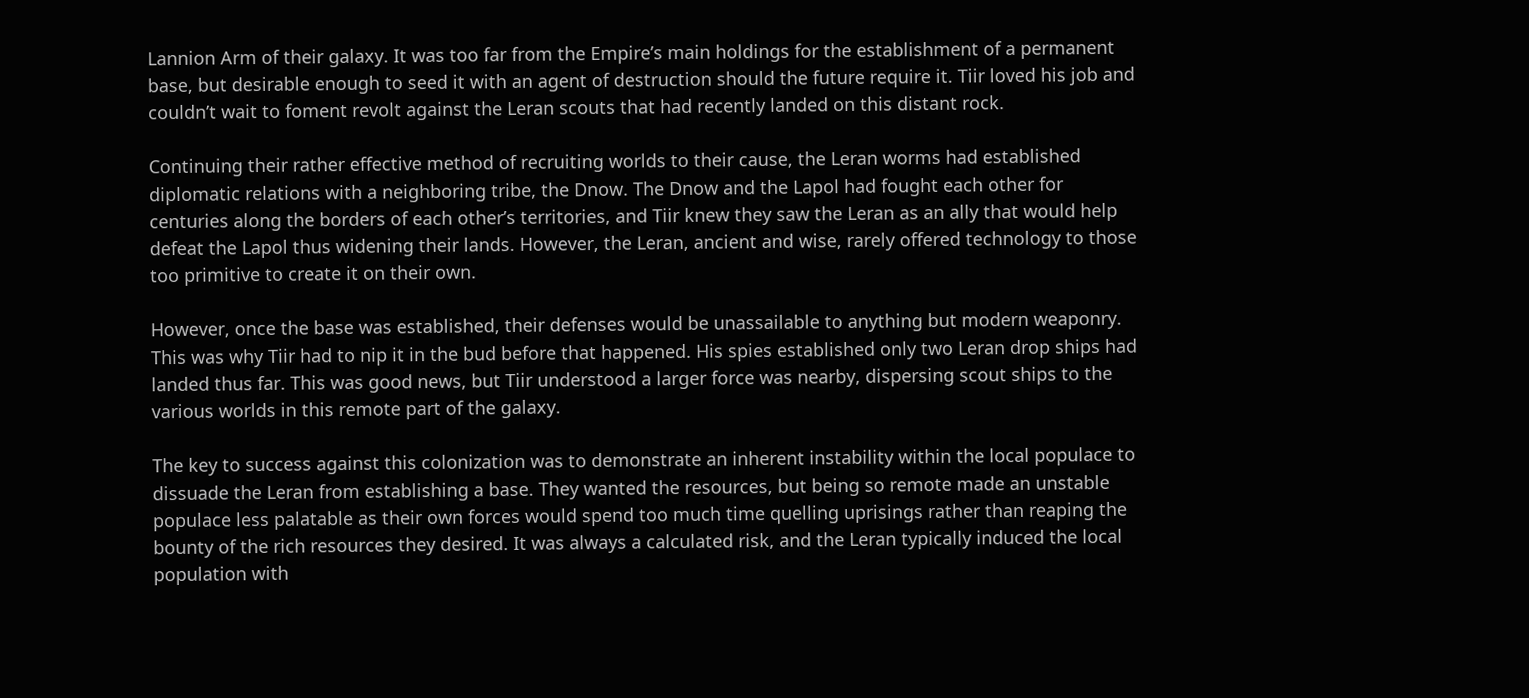Lannion Arm of their galaxy. It was too far from the Empire’s main holdings for the establishment of a permanent base, but desirable enough to seed it with an agent of destruction should the future require it. Tiir loved his job and couldn’t wait to foment revolt against the Leran scouts that had recently landed on this distant rock.

Continuing their rather effective method of recruiting worlds to their cause, the Leran worms had established diplomatic relations with a neighboring tribe, the Dnow. The Dnow and the Lapol had fought each other for centuries along the borders of each other’s territories, and Tiir knew they saw the Leran as an ally that would help defeat the Lapol thus widening their lands. However, the Leran, ancient and wise, rarely offered technology to those too primitive to create it on their own.

However, once the base was established, their defenses would be unassailable to anything but modern weaponry. This was why Tiir had to nip it in the bud before that happened. His spies established only two Leran drop ships had landed thus far. This was good news, but Tiir understood a larger force was nearby, dispersing scout ships to the various worlds in this remote part of the galaxy.

The key to success against this colonization was to demonstrate an inherent instability within the local populace to dissuade the Leran from establishing a base. They wanted the resources, but being so remote made an unstable populace less palatable as their own forces would spend too much time quelling uprisings rather than reaping the bounty of the rich resources they desired. It was always a calculated risk, and the Leran typically induced the local population with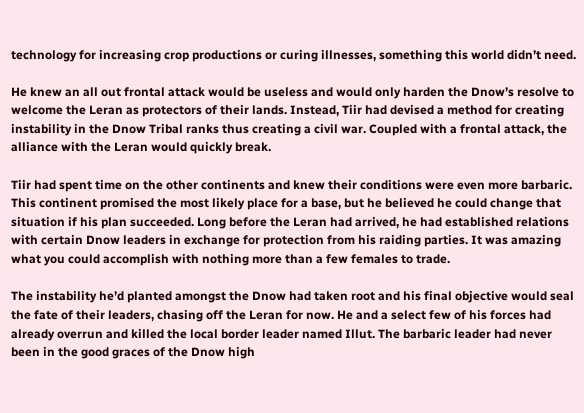technology for increasing crop productions or curing illnesses, something this world didn’t need.

He knew an all out frontal attack would be useless and would only harden the Dnow’s resolve to welcome the Leran as protectors of their lands. Instead, Tiir had devised a method for creating instability in the Dnow Tribal ranks thus creating a civil war. Coupled with a frontal attack, the alliance with the Leran would quickly break.

Tiir had spent time on the other continents and knew their conditions were even more barbaric. This continent promised the most likely place for a base, but he believed he could change that situation if his plan succeeded. Long before the Leran had arrived, he had established relations with certain Dnow leaders in exchange for protection from his raiding parties. It was amazing what you could accomplish with nothing more than a few females to trade.

The instability he’d planted amongst the Dnow had taken root and his final objective would seal the fate of their leaders, chasing off the Leran for now. He and a select few of his forces had already overrun and killed the local border leader named Illut. The barbaric leader had never been in the good graces of the Dnow high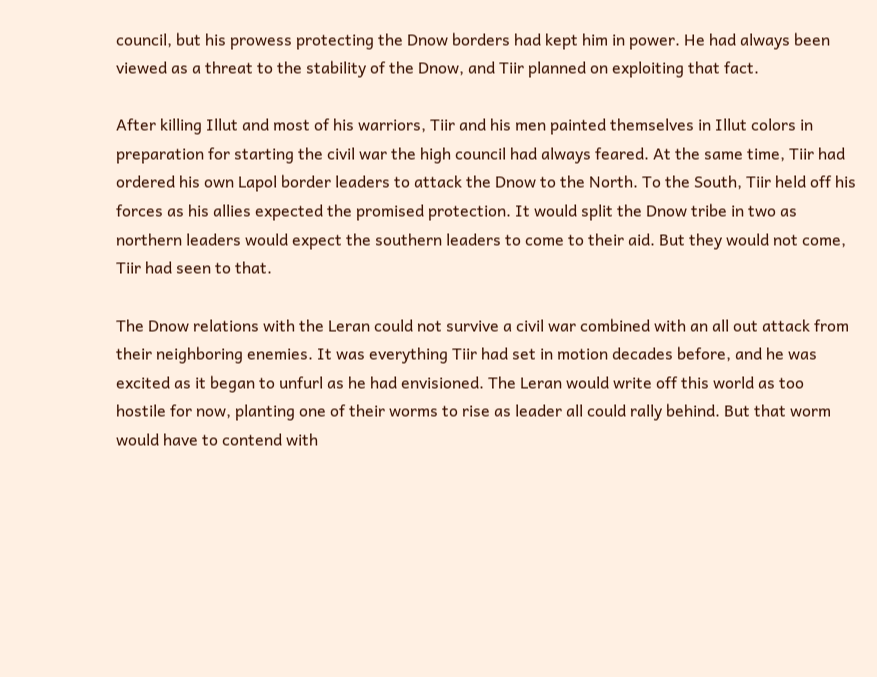council, but his prowess protecting the Dnow borders had kept him in power. He had always been viewed as a threat to the stability of the Dnow, and Tiir planned on exploiting that fact.

After killing Illut and most of his warriors, Tiir and his men painted themselves in Illut colors in preparation for starting the civil war the high council had always feared. At the same time, Tiir had ordered his own Lapol border leaders to attack the Dnow to the North. To the South, Tiir held off his forces as his allies expected the promised protection. It would split the Dnow tribe in two as northern leaders would expect the southern leaders to come to their aid. But they would not come, Tiir had seen to that.

The Dnow relations with the Leran could not survive a civil war combined with an all out attack from their neighboring enemies. It was everything Tiir had set in motion decades before, and he was excited as it began to unfurl as he had envisioned. The Leran would write off this world as too hostile for now, planting one of their worms to rise as leader all could rally behind. But that worm would have to contend with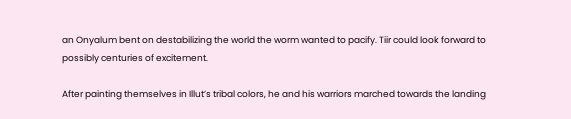an Onyalum bent on destabilizing the world the worm wanted to pacify. Tiir could look forward to possibly centuries of excitement.

After painting themselves in Illut’s tribal colors, he and his warriors marched towards the landing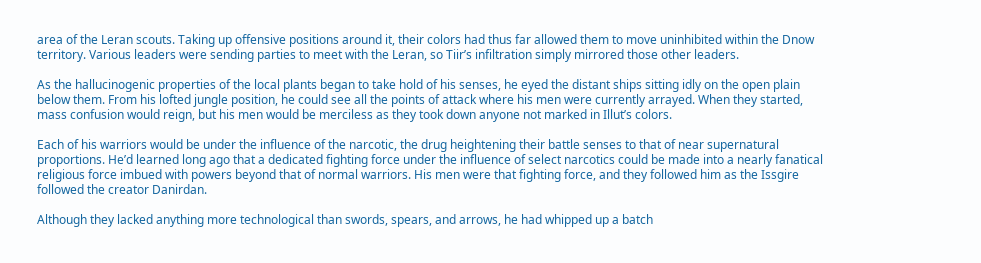area of the Leran scouts. Taking up offensive positions around it, their colors had thus far allowed them to move uninhibited within the Dnow territory. Various leaders were sending parties to meet with the Leran, so Tiir’s infiltration simply mirrored those other leaders.

As the hallucinogenic properties of the local plants began to take hold of his senses, he eyed the distant ships sitting idly on the open plain below them. From his lofted jungle position, he could see all the points of attack where his men were currently arrayed. When they started, mass confusion would reign, but his men would be merciless as they took down anyone not marked in Illut’s colors.

Each of his warriors would be under the influence of the narcotic, the drug heightening their battle senses to that of near supernatural proportions. He’d learned long ago that a dedicated fighting force under the influence of select narcotics could be made into a nearly fanatical religious force imbued with powers beyond that of normal warriors. His men were that fighting force, and they followed him as the Issgire followed the creator Danirdan.

Although they lacked anything more technological than swords, spears, and arrows, he had whipped up a batch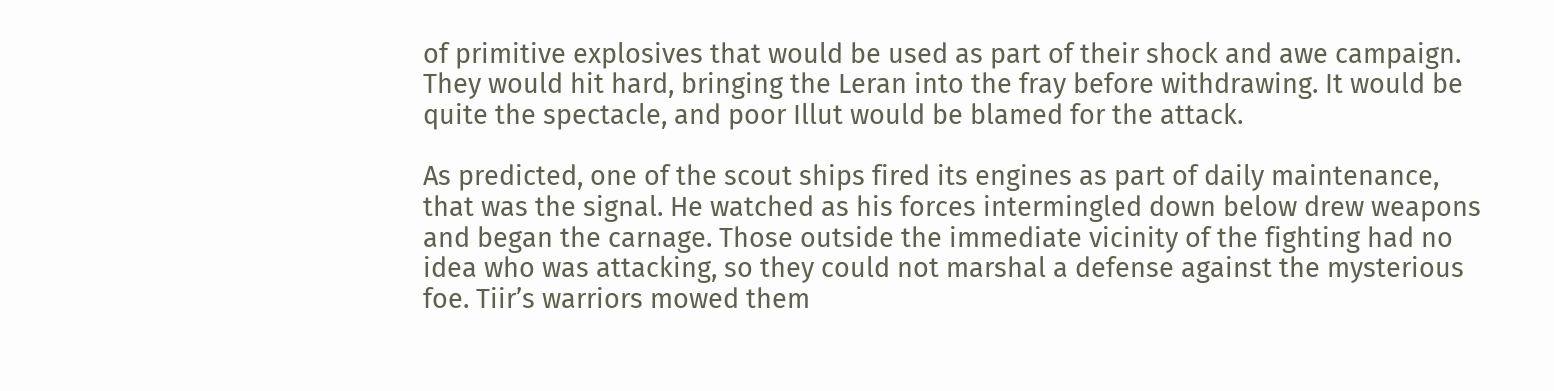of primitive explosives that would be used as part of their shock and awe campaign. They would hit hard, bringing the Leran into the fray before withdrawing. It would be quite the spectacle, and poor Illut would be blamed for the attack.

As predicted, one of the scout ships fired its engines as part of daily maintenance, that was the signal. He watched as his forces intermingled down below drew weapons and began the carnage. Those outside the immediate vicinity of the fighting had no idea who was attacking, so they could not marshal a defense against the mysterious foe. Tiir’s warriors mowed them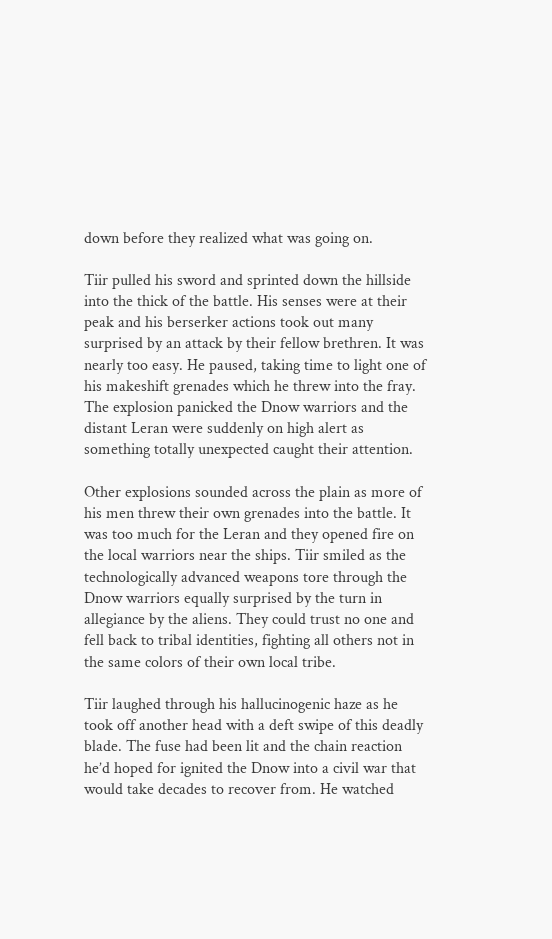down before they realized what was going on.

Tiir pulled his sword and sprinted down the hillside into the thick of the battle. His senses were at their peak and his berserker actions took out many surprised by an attack by their fellow brethren. It was nearly too easy. He paused, taking time to light one of his makeshift grenades which he threw into the fray. The explosion panicked the Dnow warriors and the distant Leran were suddenly on high alert as something totally unexpected caught their attention.

Other explosions sounded across the plain as more of his men threw their own grenades into the battle. It was too much for the Leran and they opened fire on the local warriors near the ships. Tiir smiled as the technologically advanced weapons tore through the Dnow warriors equally surprised by the turn in allegiance by the aliens. They could trust no one and fell back to tribal identities, fighting all others not in the same colors of their own local tribe.

Tiir laughed through his hallucinogenic haze as he took off another head with a deft swipe of this deadly blade. The fuse had been lit and the chain reaction he’d hoped for ignited the Dnow into a civil war that would take decades to recover from. He watched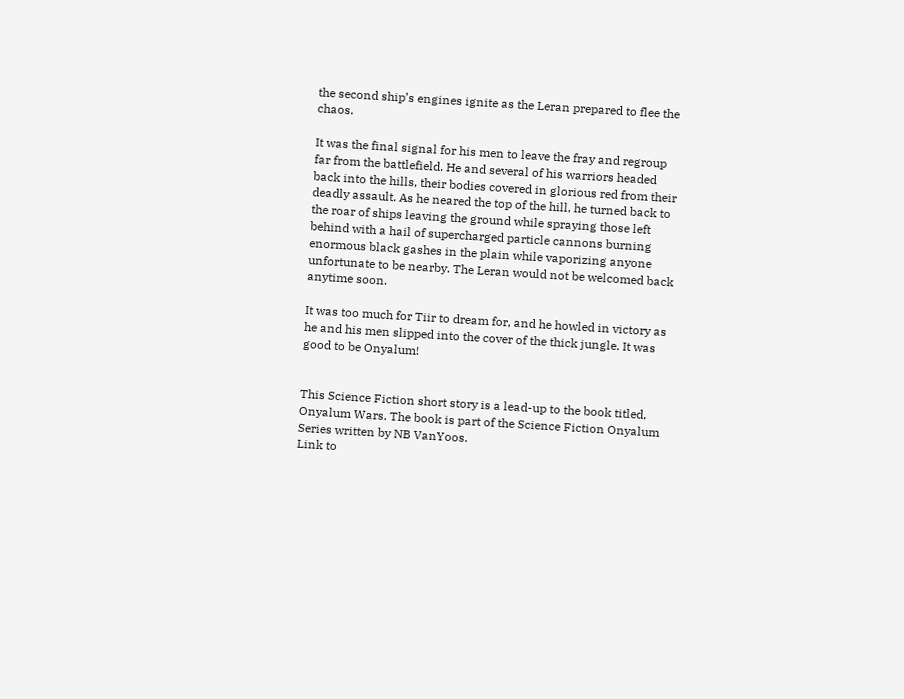the second ship’s engines ignite as the Leran prepared to flee the chaos.

It was the final signal for his men to leave the fray and regroup far from the battlefield. He and several of his warriors headed back into the hills, their bodies covered in glorious red from their deadly assault. As he neared the top of the hill, he turned back to the roar of ships leaving the ground while spraying those left behind with a hail of supercharged particle cannons burning enormous black gashes in the plain while vaporizing anyone unfortunate to be nearby. The Leran would not be welcomed back anytime soon.

It was too much for Tiir to dream for, and he howled in victory as he and his men slipped into the cover of the thick jungle. It was good to be Onyalum!


This Science Fiction short story is a lead-up to the book titled, Onyalum Wars. The book is part of the Science Fiction Onyalum Series written by NB VanYoos.
Link to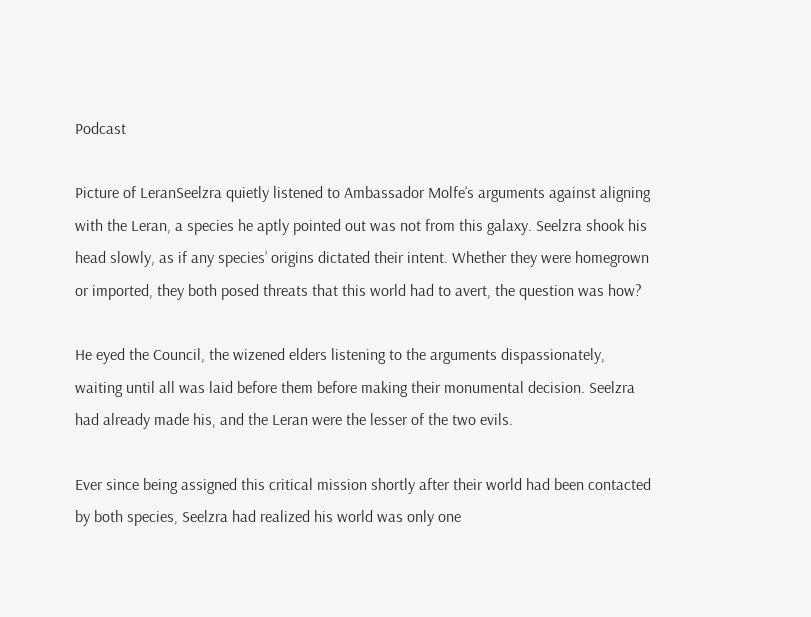Podcast

Picture of LeranSeelzra quietly listened to Ambassador Molfe’s arguments against aligning with the Leran, a species he aptly pointed out was not from this galaxy. Seelzra shook his head slowly, as if any species’ origins dictated their intent. Whether they were homegrown or imported, they both posed threats that this world had to avert, the question was how?

He eyed the Council, the wizened elders listening to the arguments dispassionately, waiting until all was laid before them before making their monumental decision. Seelzra had already made his, and the Leran were the lesser of the two evils.

Ever since being assigned this critical mission shortly after their world had been contacted by both species, Seelzra had realized his world was only one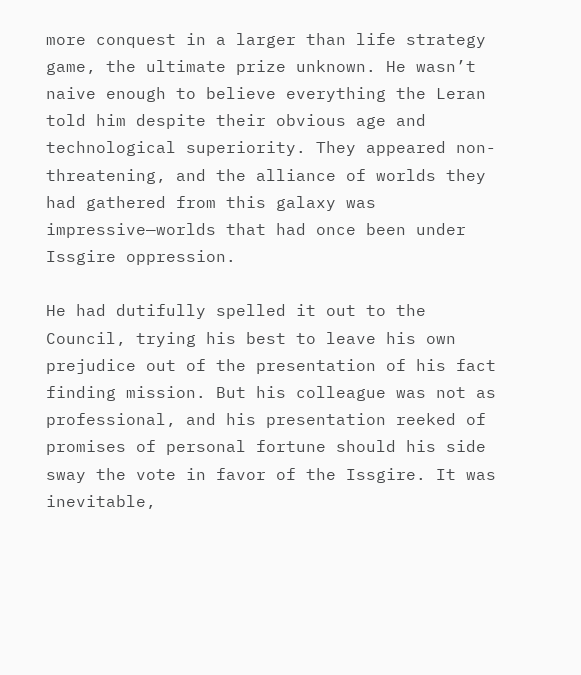more conquest in a larger than life strategy game, the ultimate prize unknown. He wasn’t naive enough to believe everything the Leran told him despite their obvious age and technological superiority. They appeared non-threatening, and the alliance of worlds they had gathered from this galaxy was impressive—worlds that had once been under Issgire oppression.

He had dutifully spelled it out to the Council, trying his best to leave his own prejudice out of the presentation of his fact finding mission. But his colleague was not as professional, and his presentation reeked of promises of personal fortune should his side sway the vote in favor of the Issgire. It was inevitable,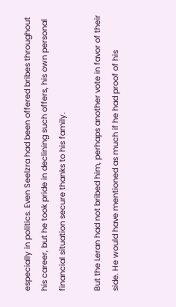especially in politics. Even Seelzra had been offered bribes throughout his career, but he took pride in declining such offers, his own personal financial situation secure thanks to his family.

But the Leran had not bribed him, perhaps another vote in favor of their side. He would have mentioned as much if he had proof of his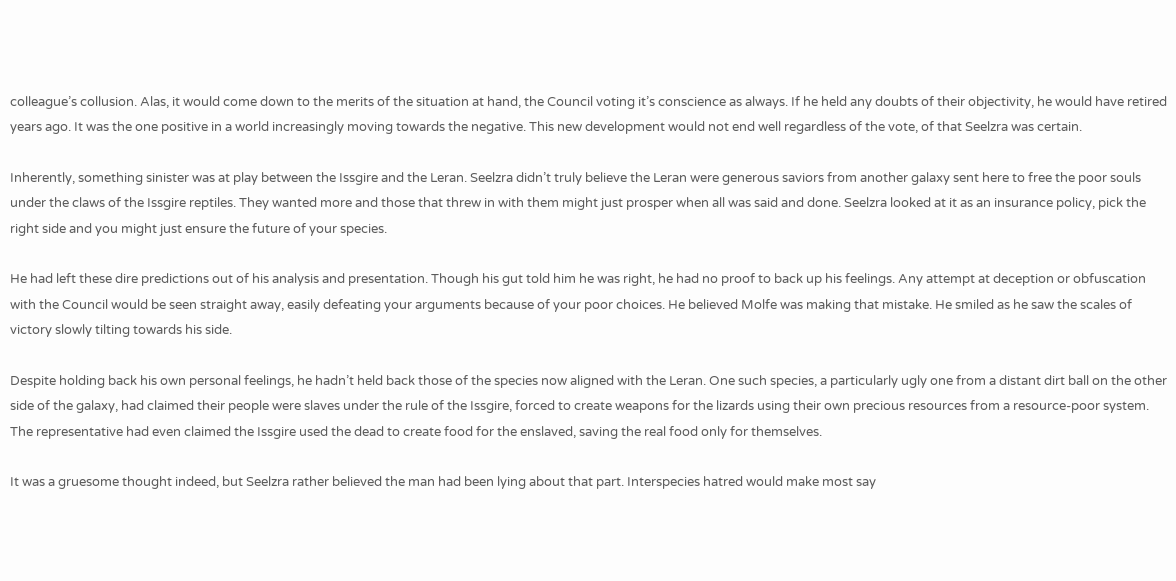colleague’s collusion. Alas, it would come down to the merits of the situation at hand, the Council voting it’s conscience as always. If he held any doubts of their objectivity, he would have retired years ago. It was the one positive in a world increasingly moving towards the negative. This new development would not end well regardless of the vote, of that Seelzra was certain.

Inherently, something sinister was at play between the Issgire and the Leran. Seelzra didn’t truly believe the Leran were generous saviors from another galaxy sent here to free the poor souls under the claws of the Issgire reptiles. They wanted more and those that threw in with them might just prosper when all was said and done. Seelzra looked at it as an insurance policy, pick the right side and you might just ensure the future of your species.

He had left these dire predictions out of his analysis and presentation. Though his gut told him he was right, he had no proof to back up his feelings. Any attempt at deception or obfuscation with the Council would be seen straight away, easily defeating your arguments because of your poor choices. He believed Molfe was making that mistake. He smiled as he saw the scales of victory slowly tilting towards his side.

Despite holding back his own personal feelings, he hadn’t held back those of the species now aligned with the Leran. One such species, a particularly ugly one from a distant dirt ball on the other side of the galaxy, had claimed their people were slaves under the rule of the Issgire, forced to create weapons for the lizards using their own precious resources from a resource-poor system. The representative had even claimed the Issgire used the dead to create food for the enslaved, saving the real food only for themselves.

It was a gruesome thought indeed, but Seelzra rather believed the man had been lying about that part. Interspecies hatred would make most say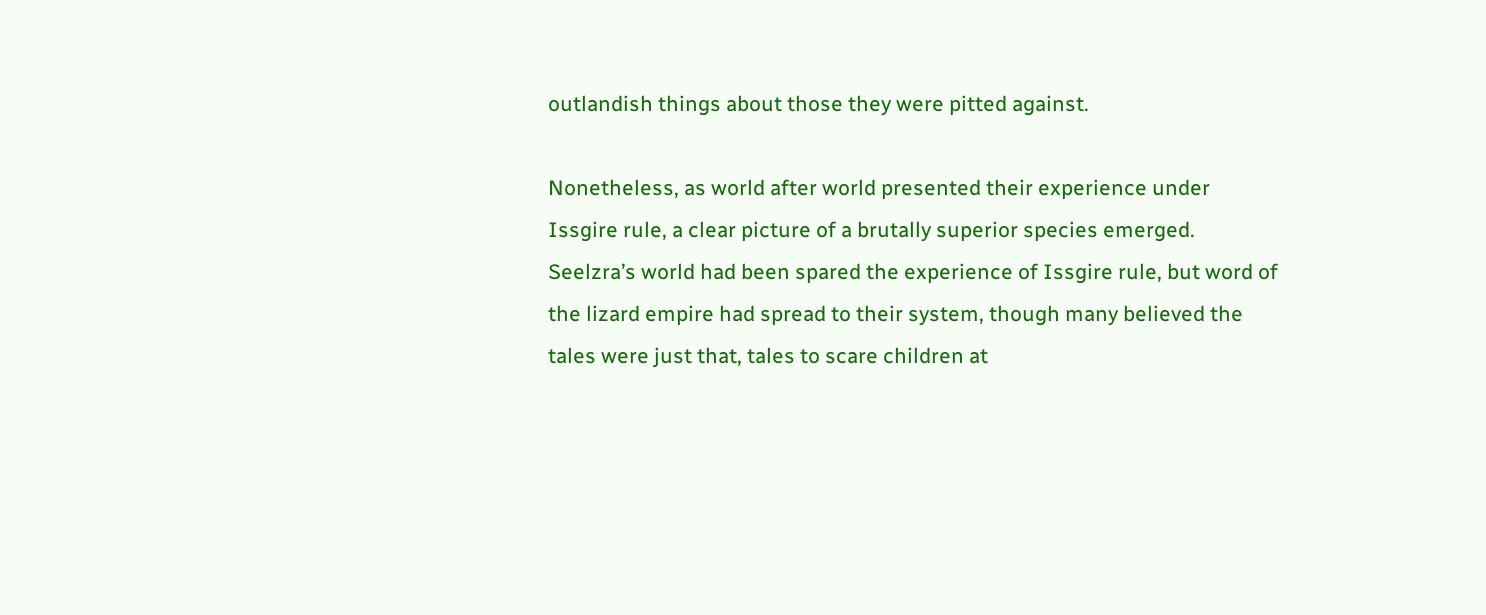outlandish things about those they were pitted against.

Nonetheless, as world after world presented their experience under Issgire rule, a clear picture of a brutally superior species emerged. Seelzra’s world had been spared the experience of Issgire rule, but word of the lizard empire had spread to their system, though many believed the tales were just that, tales to scare children at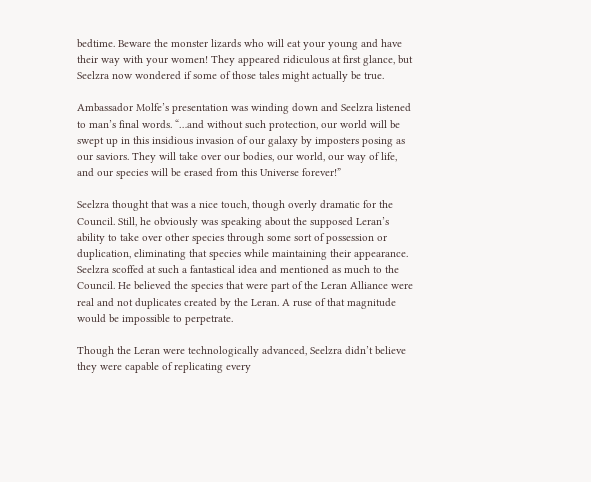bedtime. Beware the monster lizards who will eat your young and have their way with your women! They appeared ridiculous at first glance, but Seelzra now wondered if some of those tales might actually be true.

Ambassador Molfe’s presentation was winding down and Seelzra listened to man’s final words. “…and without such protection, our world will be swept up in this insidious invasion of our galaxy by imposters posing as our saviors. They will take over our bodies, our world, our way of life, and our species will be erased from this Universe forever!”

Seelzra thought that was a nice touch, though overly dramatic for the Council. Still, he obviously was speaking about the supposed Leran’s ability to take over other species through some sort of possession or duplication, eliminating that species while maintaining their appearance. Seelzra scoffed at such a fantastical idea and mentioned as much to the Council. He believed the species that were part of the Leran Alliance were real and not duplicates created by the Leran. A ruse of that magnitude would be impossible to perpetrate.

Though the Leran were technologically advanced, Seelzra didn’t believe they were capable of replicating every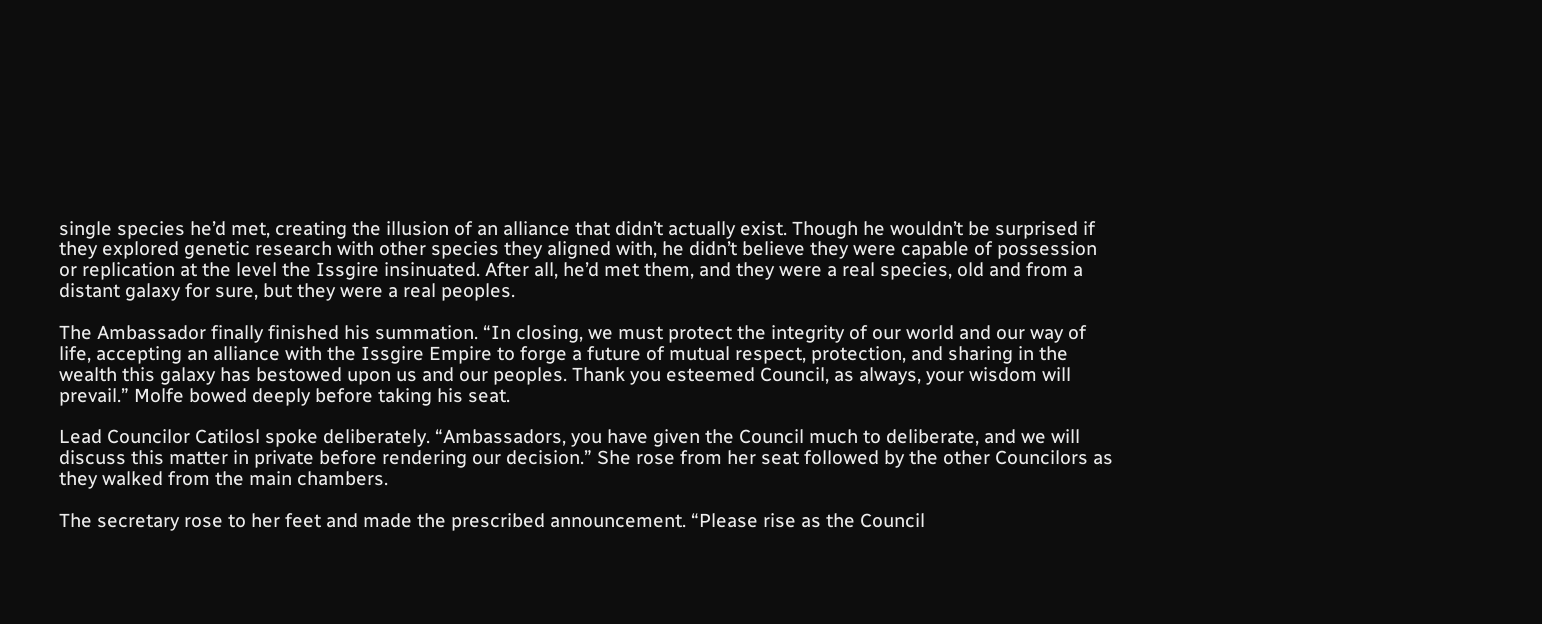single species he’d met, creating the illusion of an alliance that didn’t actually exist. Though he wouldn’t be surprised if they explored genetic research with other species they aligned with, he didn’t believe they were capable of possession or replication at the level the Issgire insinuated. After all, he’d met them, and they were a real species, old and from a distant galaxy for sure, but they were a real peoples.

The Ambassador finally finished his summation. “In closing, we must protect the integrity of our world and our way of life, accepting an alliance with the Issgire Empire to forge a future of mutual respect, protection, and sharing in the wealth this galaxy has bestowed upon us and our peoples. Thank you esteemed Council, as always, your wisdom will prevail.” Molfe bowed deeply before taking his seat.

Lead Councilor Catilosl spoke deliberately. “Ambassadors, you have given the Council much to deliberate, and we will discuss this matter in private before rendering our decision.” She rose from her seat followed by the other Councilors as they walked from the main chambers.

The secretary rose to her feet and made the prescribed announcement. “Please rise as the Council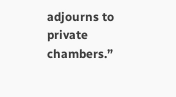adjourns to private chambers.”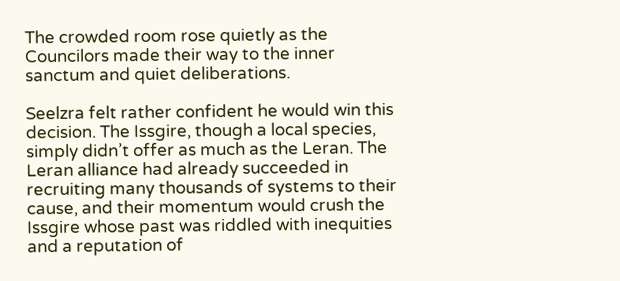The crowded room rose quietly as the Councilors made their way to the inner sanctum and quiet deliberations.

Seelzra felt rather confident he would win this decision. The Issgire, though a local species, simply didn’t offer as much as the Leran. The Leran alliance had already succeeded in recruiting many thousands of systems to their cause, and their momentum would crush the Issgire whose past was riddled with inequities and a reputation of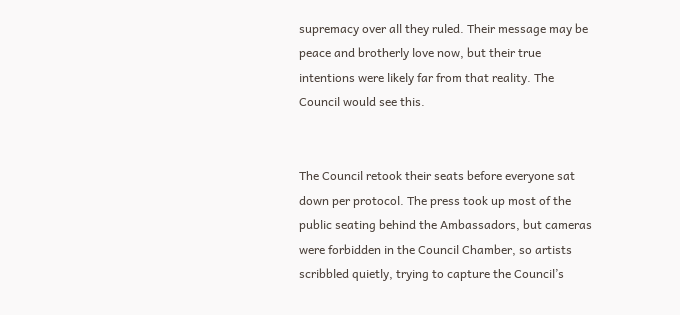supremacy over all they ruled. Their message may be peace and brotherly love now, but their true intentions were likely far from that reality. The Council would see this.


The Council retook their seats before everyone sat down per protocol. The press took up most of the public seating behind the Ambassadors, but cameras were forbidden in the Council Chamber, so artists scribbled quietly, trying to capture the Council’s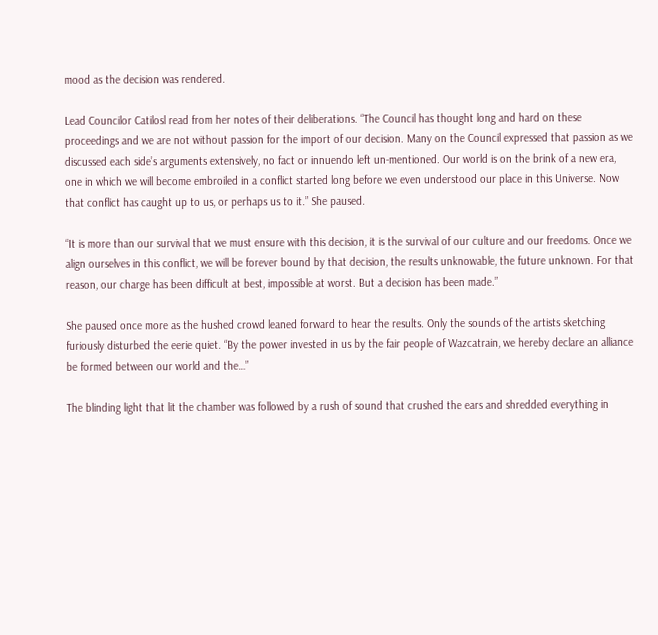mood as the decision was rendered.

Lead Councilor Catilosl read from her notes of their deliberations. “The Council has thought long and hard on these proceedings and we are not without passion for the import of our decision. Many on the Council expressed that passion as we discussed each side’s arguments extensively, no fact or innuendo left un-mentioned. Our world is on the brink of a new era, one in which we will become embroiled in a conflict started long before we even understood our place in this Universe. Now that conflict has caught up to us, or perhaps us to it.” She paused.

“It is more than our survival that we must ensure with this decision, it is the survival of our culture and our freedoms. Once we align ourselves in this conflict, we will be forever bound by that decision, the results unknowable, the future unknown. For that reason, our charge has been difficult at best, impossible at worst. But a decision has been made.”

She paused once more as the hushed crowd leaned forward to hear the results. Only the sounds of the artists sketching furiously disturbed the eerie quiet. “By the power invested in us by the fair people of Wazcatrain, we hereby declare an alliance be formed between our world and the…”

The blinding light that lit the chamber was followed by a rush of sound that crushed the ears and shredded everything in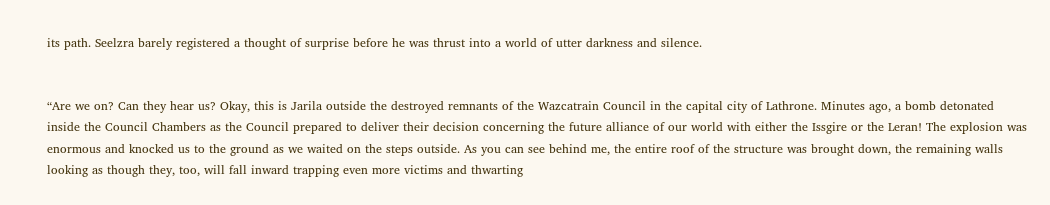its path. Seelzra barely registered a thought of surprise before he was thrust into a world of utter darkness and silence.


“Are we on? Can they hear us? Okay, this is Jarila outside the destroyed remnants of the Wazcatrain Council in the capital city of Lathrone. Minutes ago, a bomb detonated inside the Council Chambers as the Council prepared to deliver their decision concerning the future alliance of our world with either the Issgire or the Leran! The explosion was enormous and knocked us to the ground as we waited on the steps outside. As you can see behind me, the entire roof of the structure was brought down, the remaining walls looking as though they, too, will fall inward trapping even more victims and thwarting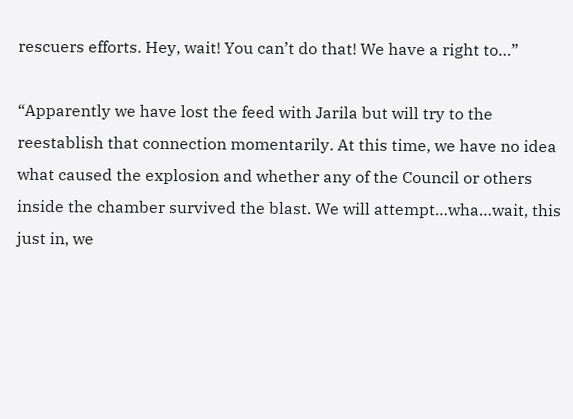rescuers efforts. Hey, wait! You can’t do that! We have a right to…”

“Apparently we have lost the feed with Jarila but will try to the reestablish that connection momentarily. At this time, we have no idea what caused the explosion and whether any of the Council or others inside the chamber survived the blast. We will attempt…wha…wait, this just in, we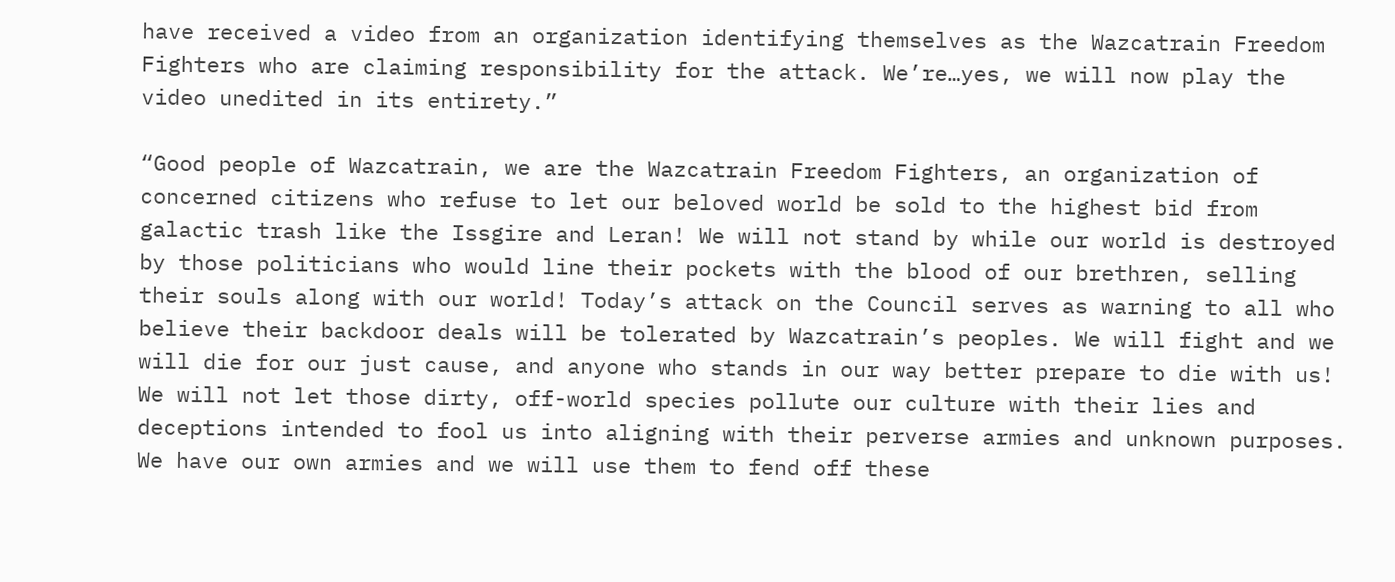have received a video from an organization identifying themselves as the Wazcatrain Freedom Fighters who are claiming responsibility for the attack. We’re…yes, we will now play the video unedited in its entirety.”

“Good people of Wazcatrain, we are the Wazcatrain Freedom Fighters, an organization of concerned citizens who refuse to let our beloved world be sold to the highest bid from galactic trash like the Issgire and Leran! We will not stand by while our world is destroyed by those politicians who would line their pockets with the blood of our brethren, selling their souls along with our world! Today’s attack on the Council serves as warning to all who believe their backdoor deals will be tolerated by Wazcatrain’s peoples. We will fight and we will die for our just cause, and anyone who stands in our way better prepare to die with us! We will not let those dirty, off-world species pollute our culture with their lies and deceptions intended to fool us into aligning with their perverse armies and unknown purposes. We have our own armies and we will use them to fend off these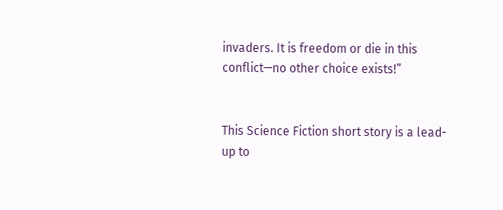invaders. It is freedom or die in this conflict—no other choice exists!”


This Science Fiction short story is a lead-up to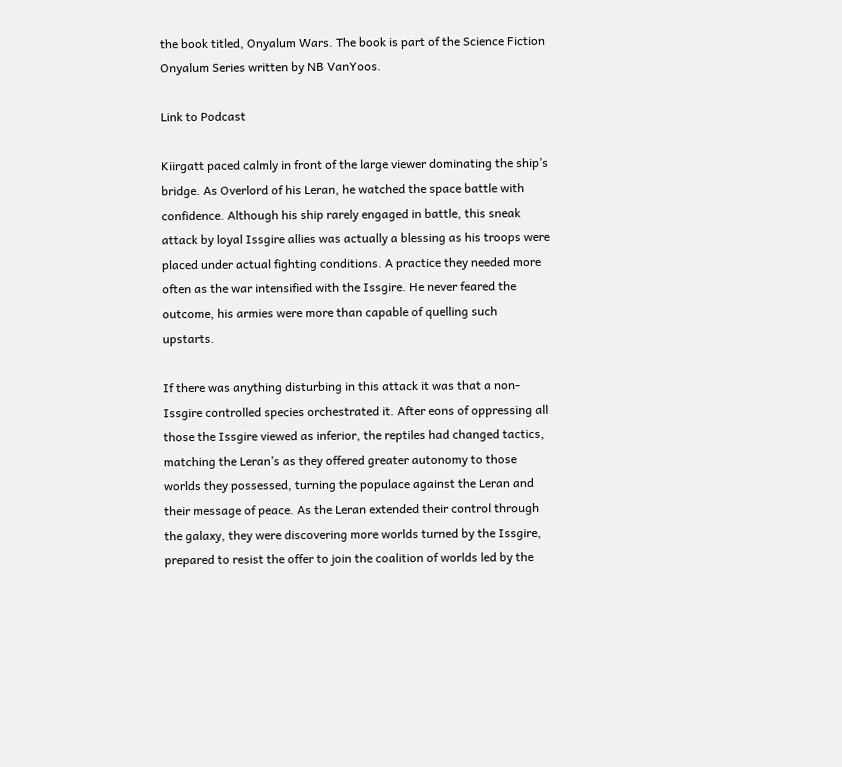the book titled, Onyalum Wars. The book is part of the Science Fiction Onyalum Series written by NB VanYoos.

Link to Podcast

Kiirgatt paced calmly in front of the large viewer dominating the ship’s bridge. As Overlord of his Leran, he watched the space battle with confidence. Although his ship rarely engaged in battle, this sneak attack by loyal Issgire allies was actually a blessing as his troops were placed under actual fighting conditions. A practice they needed more often as the war intensified with the Issgire. He never feared the outcome, his armies were more than capable of quelling such upstarts.

If there was anything disturbing in this attack it was that a non-Issgire controlled species orchestrated it. After eons of oppressing all those the Issgire viewed as inferior, the reptiles had changed tactics, matching the Leran’s as they offered greater autonomy to those worlds they possessed, turning the populace against the Leran and their message of peace. As the Leran extended their control through the galaxy, they were discovering more worlds turned by the Issgire, prepared to resist the offer to join the coalition of worlds led by the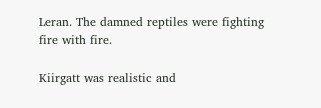Leran. The damned reptiles were fighting fire with fire.

Kiirgatt was realistic and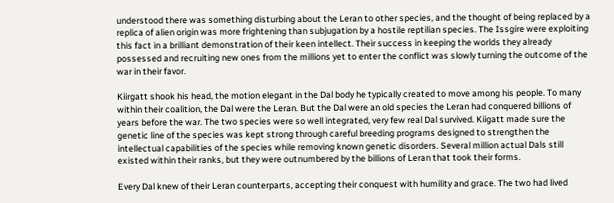understood there was something disturbing about the Leran to other species, and the thought of being replaced by a replica of alien origin was more frightening than subjugation by a hostile reptilian species. The Issgire were exploiting this fact in a brilliant demonstration of their keen intellect. Their success in keeping the worlds they already possessed and recruiting new ones from the millions yet to enter the conflict was slowly turning the outcome of the war in their favor.

Kiirgatt shook his head, the motion elegant in the Dal body he typically created to move among his people. To many within their coalition, the Dal were the Leran. But the Dal were an old species the Leran had conquered billions of years before the war. The two species were so well integrated, very few real Dal survived. Kiigatt made sure the genetic line of the species was kept strong through careful breeding programs designed to strengthen the intellectual capabilities of the species while removing known genetic disorders. Several million actual Dals still existed within their ranks, but they were outnumbered by the billions of Leran that took their forms.

Every Dal knew of their Leran counterparts, accepting their conquest with humility and grace. The two had lived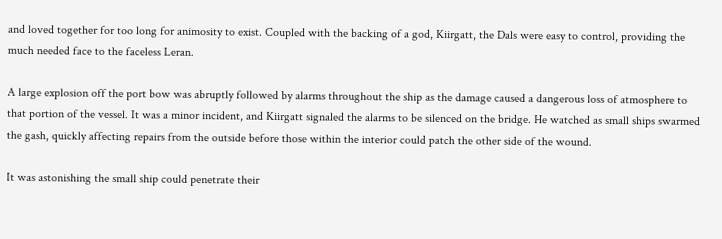and loved together for too long for animosity to exist. Coupled with the backing of a god, Kiirgatt, the Dals were easy to control, providing the much needed face to the faceless Leran.

A large explosion off the port bow was abruptly followed by alarms throughout the ship as the damage caused a dangerous loss of atmosphere to that portion of the vessel. It was a minor incident, and Kiirgatt signaled the alarms to be silenced on the bridge. He watched as small ships swarmed the gash, quickly affecting repairs from the outside before those within the interior could patch the other side of the wound.

It was astonishing the small ship could penetrate their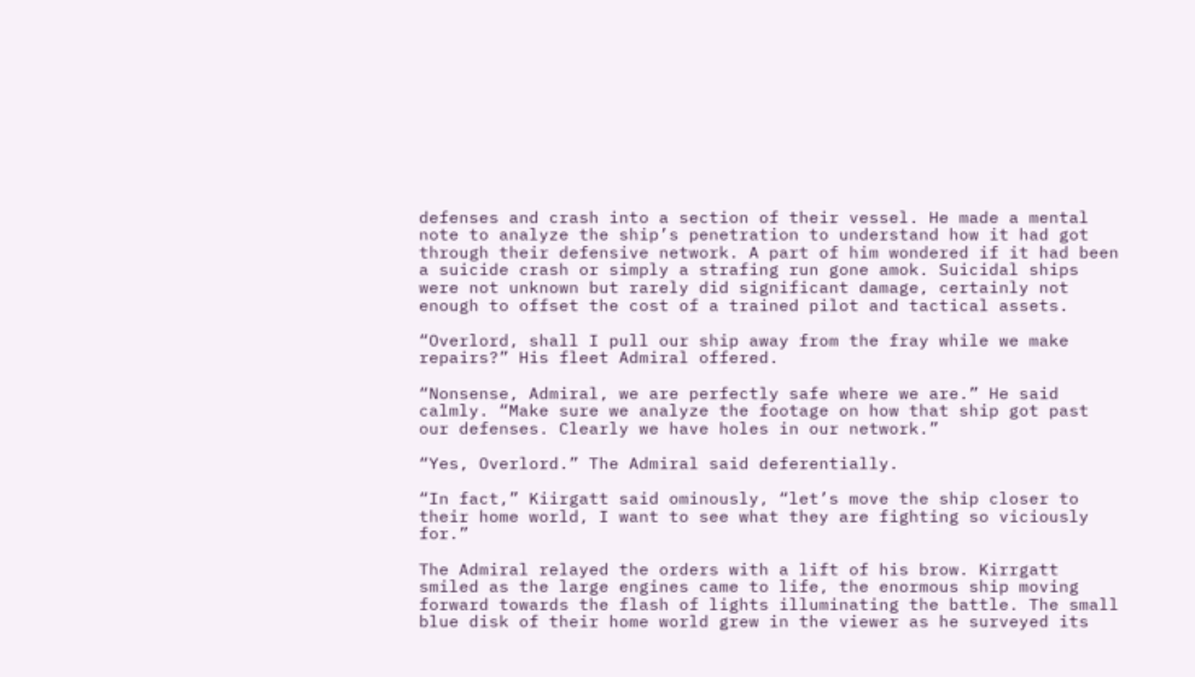defenses and crash into a section of their vessel. He made a mental note to analyze the ship’s penetration to understand how it had got through their defensive network. A part of him wondered if it had been a suicide crash or simply a strafing run gone amok. Suicidal ships were not unknown but rarely did significant damage, certainly not enough to offset the cost of a trained pilot and tactical assets.

“Overlord, shall I pull our ship away from the fray while we make repairs?” His fleet Admiral offered.

“Nonsense, Admiral, we are perfectly safe where we are.” He said calmly. “Make sure we analyze the footage on how that ship got past our defenses. Clearly we have holes in our network.”

“Yes, Overlord.” The Admiral said deferentially.

“In fact,” Kiirgatt said ominously, “let’s move the ship closer to their home world, I want to see what they are fighting so viciously for.”

The Admiral relayed the orders with a lift of his brow. Kirrgatt smiled as the large engines came to life, the enormous ship moving forward towards the flash of lights illuminating the battle. The small blue disk of their home world grew in the viewer as he surveyed its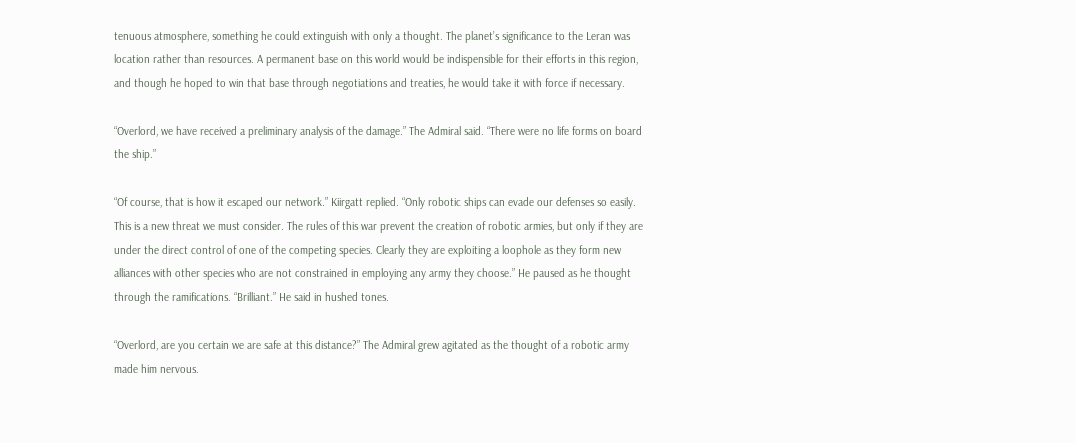tenuous atmosphere, something he could extinguish with only a thought. The planet’s significance to the Leran was location rather than resources. A permanent base on this world would be indispensible for their efforts in this region, and though he hoped to win that base through negotiations and treaties, he would take it with force if necessary.

“Overlord, we have received a preliminary analysis of the damage.” The Admiral said. “There were no life forms on board the ship.”

“Of course, that is how it escaped our network.” Kiirgatt replied. “Only robotic ships can evade our defenses so easily. This is a new threat we must consider. The rules of this war prevent the creation of robotic armies, but only if they are under the direct control of one of the competing species. Clearly they are exploiting a loophole as they form new alliances with other species who are not constrained in employing any army they choose.” He paused as he thought through the ramifications. “Brilliant.” He said in hushed tones.

“Overlord, are you certain we are safe at this distance?” The Admiral grew agitated as the thought of a robotic army made him nervous.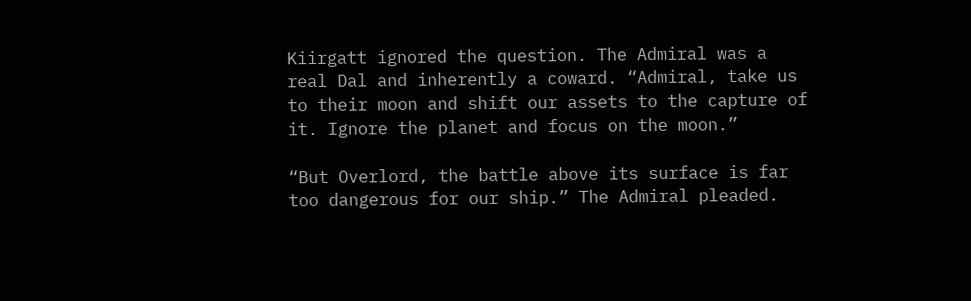Kiirgatt ignored the question. The Admiral was a real Dal and inherently a coward. “Admiral, take us to their moon and shift our assets to the capture of it. Ignore the planet and focus on the moon.”

“But Overlord, the battle above its surface is far too dangerous for our ship.” The Admiral pleaded.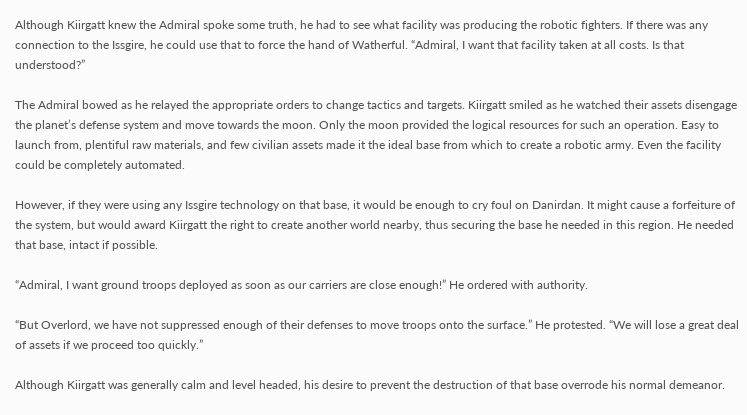Although Kiirgatt knew the Admiral spoke some truth, he had to see what facility was producing the robotic fighters. If there was any connection to the Issgire, he could use that to force the hand of Watherful. “Admiral, I want that facility taken at all costs. Is that understood?”

The Admiral bowed as he relayed the appropriate orders to change tactics and targets. Kiirgatt smiled as he watched their assets disengage the planet’s defense system and move towards the moon. Only the moon provided the logical resources for such an operation. Easy to launch from, plentiful raw materials, and few civilian assets made it the ideal base from which to create a robotic army. Even the facility could be completely automated.

However, if they were using any Issgire technology on that base, it would be enough to cry foul on Danirdan. It might cause a forfeiture of the system, but would award Kiirgatt the right to create another world nearby, thus securing the base he needed in this region. He needed that base, intact if possible.

“Admiral, I want ground troops deployed as soon as our carriers are close enough!” He ordered with authority.

“But Overlord, we have not suppressed enough of their defenses to move troops onto the surface.” He protested. “We will lose a great deal of assets if we proceed too quickly.”

Although Kiirgatt was generally calm and level headed, his desire to prevent the destruction of that base overrode his normal demeanor.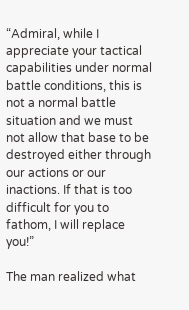“Admiral, while I appreciate your tactical capabilities under normal battle conditions, this is not a normal battle situation and we must not allow that base to be destroyed either through our actions or our inactions. If that is too difficult for you to fathom, I will replace you!”

The man realized what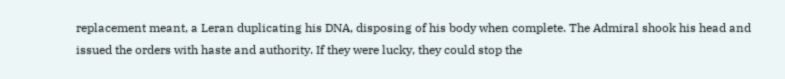replacement meant, a Leran duplicating his DNA, disposing of his body when complete. The Admiral shook his head and issued the orders with haste and authority. If they were lucky, they could stop the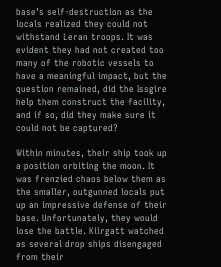base’s self-destruction as the locals realized they could not withstand Leran troops. It was evident they had not created too many of the robotic vessels to have a meaningful impact, but the question remained, did the Issgire help them construct the facility, and if so, did they make sure it could not be captured?

Within minutes, their ship took up a position orbiting the moon. It was frenzied chaos below them as the smaller, outgunned locals put up an impressive defense of their base. Unfortunately, they would lose the battle. Kiirgatt watched as several drop ships disengaged from their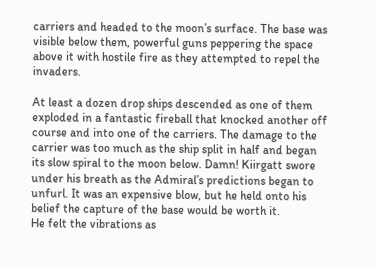carriers and headed to the moon’s surface. The base was visible below them, powerful guns peppering the space above it with hostile fire as they attempted to repel the invaders.

At least a dozen drop ships descended as one of them exploded in a fantastic fireball that knocked another off course and into one of the carriers. The damage to the carrier was too much as the ship split in half and began its slow spiral to the moon below. Damn! Kiirgatt swore under his breath as the Admiral’s predictions began to unfurl. It was an expensive blow, but he held onto his belief the capture of the base would be worth it.
He felt the vibrations as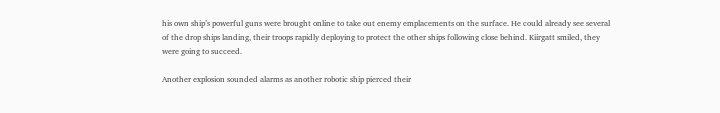his own ship’s powerful guns were brought online to take out enemy emplacements on the surface. He could already see several of the drop ships landing, their troops rapidly deploying to protect the other ships following close behind. Kiirgatt smiled, they were going to succeed.

Another explosion sounded alarms as another robotic ship pierced their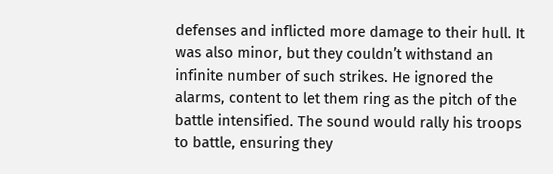defenses and inflicted more damage to their hull. It was also minor, but they couldn’t withstand an infinite number of such strikes. He ignored the alarms, content to let them ring as the pitch of the battle intensified. The sound would rally his troops to battle, ensuring they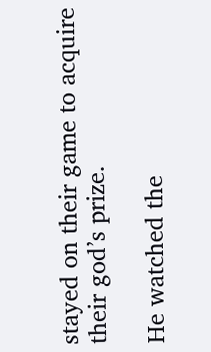stayed on their game to acquire their god’s prize.

He watched the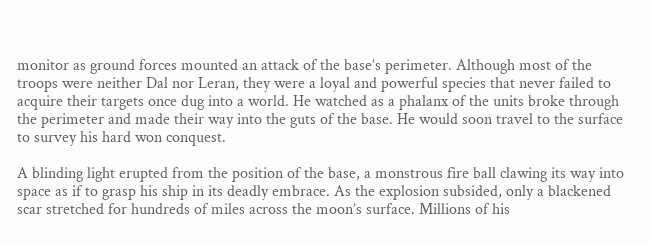monitor as ground forces mounted an attack of the base’s perimeter. Although most of the troops were neither Dal nor Leran, they were a loyal and powerful species that never failed to acquire their targets once dug into a world. He watched as a phalanx of the units broke through the perimeter and made their way into the guts of the base. He would soon travel to the surface to survey his hard won conquest.

A blinding light erupted from the position of the base, a monstrous fire ball clawing its way into space as if to grasp his ship in its deadly embrace. As the explosion subsided, only a blackened scar stretched for hundreds of miles across the moon’s surface. Millions of his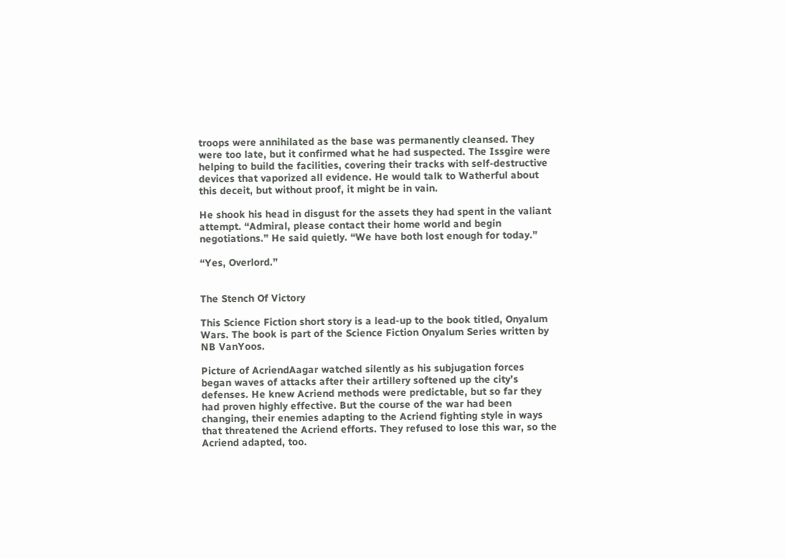troops were annihilated as the base was permanently cleansed. They were too late, but it confirmed what he had suspected. The Issgire were helping to build the facilities, covering their tracks with self-destructive devices that vaporized all evidence. He would talk to Watherful about this deceit, but without proof, it might be in vain.

He shook his head in disgust for the assets they had spent in the valiant attempt. “Admiral, please contact their home world and begin negotiations.” He said quietly. “We have both lost enough for today.”

“Yes, Overlord.”


The Stench Of Victory

This Science Fiction short story is a lead-up to the book titled, Onyalum Wars. The book is part of the Science Fiction Onyalum Series written by NB VanYoos.

Picture of AcriendAagar watched silently as his subjugation forces began waves of attacks after their artillery softened up the city’s defenses. He knew Acriend methods were predictable, but so far they had proven highly effective. But the course of the war had been changing, their enemies adapting to the Acriend fighting style in ways that threatened the Acriend efforts. They refused to lose this war, so the Acriend adapted, too.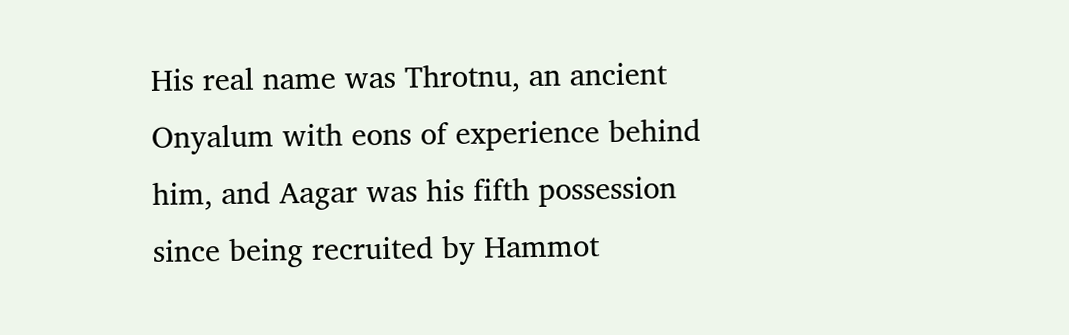His real name was Throtnu, an ancient Onyalum with eons of experience behind him, and Aagar was his fifth possession since being recruited by Hammot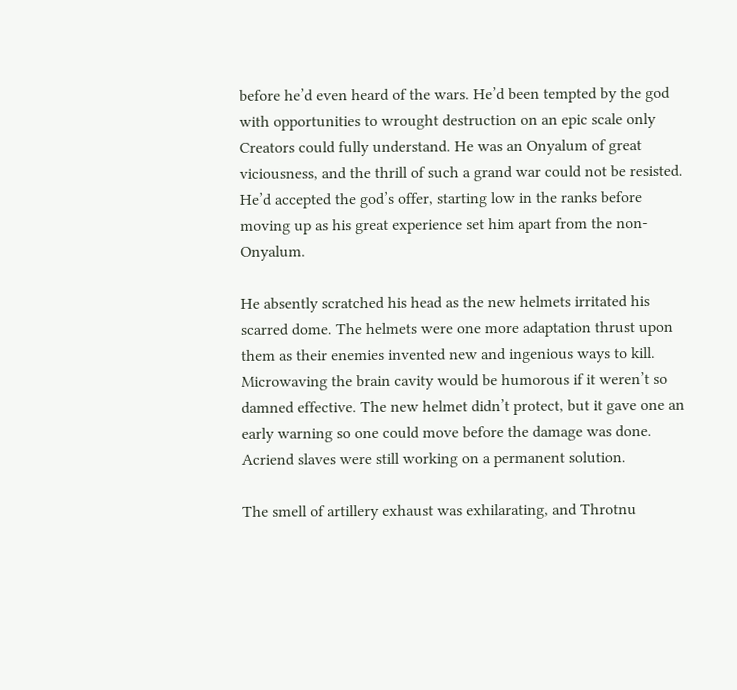before he’d even heard of the wars. He’d been tempted by the god with opportunities to wrought destruction on an epic scale only Creators could fully understand. He was an Onyalum of great viciousness, and the thrill of such a grand war could not be resisted. He’d accepted the god’s offer, starting low in the ranks before moving up as his great experience set him apart from the non-Onyalum.

He absently scratched his head as the new helmets irritated his scarred dome. The helmets were one more adaptation thrust upon them as their enemies invented new and ingenious ways to kill. Microwaving the brain cavity would be humorous if it weren’t so damned effective. The new helmet didn’t protect, but it gave one an early warning so one could move before the damage was done. Acriend slaves were still working on a permanent solution.

The smell of artillery exhaust was exhilarating, and Throtnu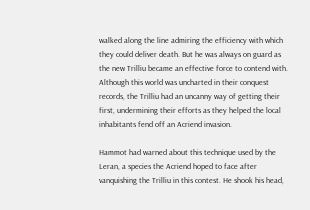walked along the line admiring the efficiency with which they could deliver death. But he was always on guard as the new Trilliu became an effective force to contend with. Although this world was uncharted in their conquest records, the Trilliu had an uncanny way of getting their first, undermining their efforts as they helped the local inhabitants fend off an Acriend invasion.

Hammot had warned about this technique used by the Leran, a species the Acriend hoped to face after vanquishing the Trilliu in this contest. He shook his head,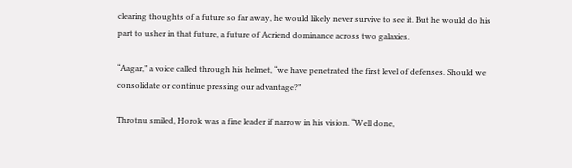clearing thoughts of a future so far away, he would likely never survive to see it. But he would do his part to usher in that future, a future of Acriend dominance across two galaxies.

“Aagar,” a voice called through his helmet, “we have penetrated the first level of defenses. Should we consolidate or continue pressing our advantage?”

Throtnu smiled, Horok was a fine leader if narrow in his vision. “Well done,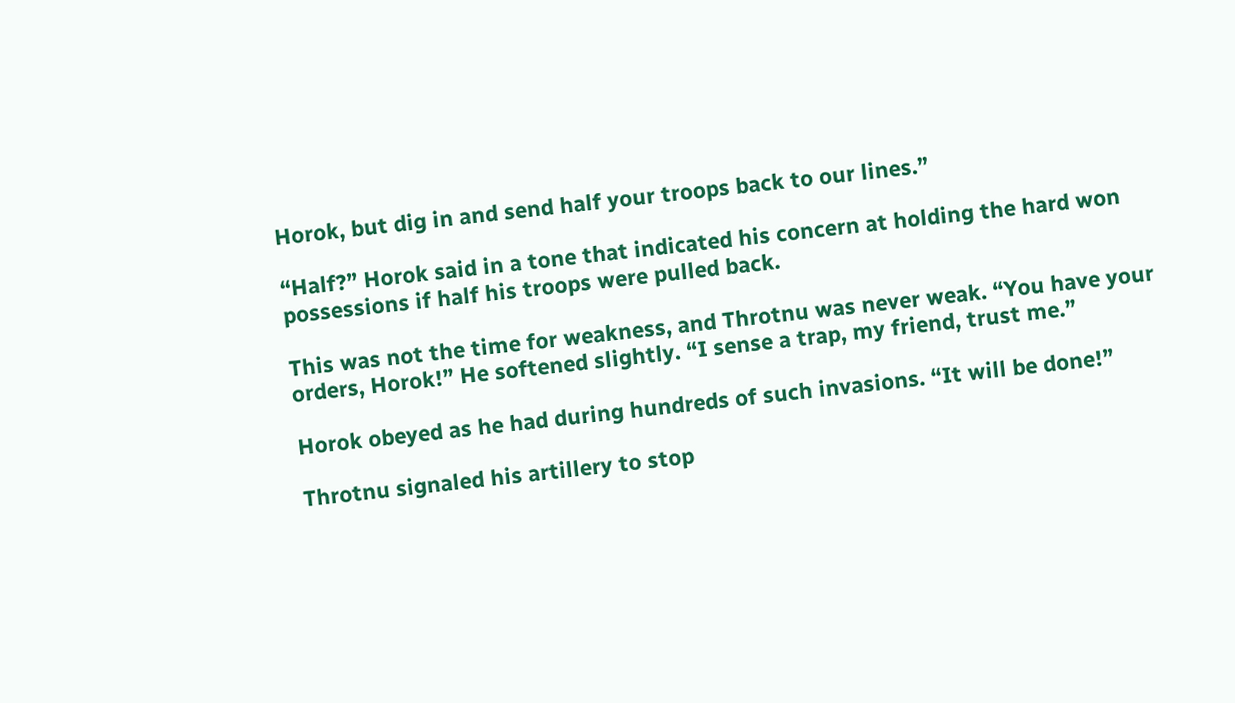Horok, but dig in and send half your troops back to our lines.”

“Half?” Horok said in a tone that indicated his concern at holding the hard won possessions if half his troops were pulled back.

This was not the time for weakness, and Throtnu was never weak. “You have your orders, Horok!” He softened slightly. “I sense a trap, my friend, trust me.”

Horok obeyed as he had during hundreds of such invasions. “It will be done!”

Throtnu signaled his artillery to stop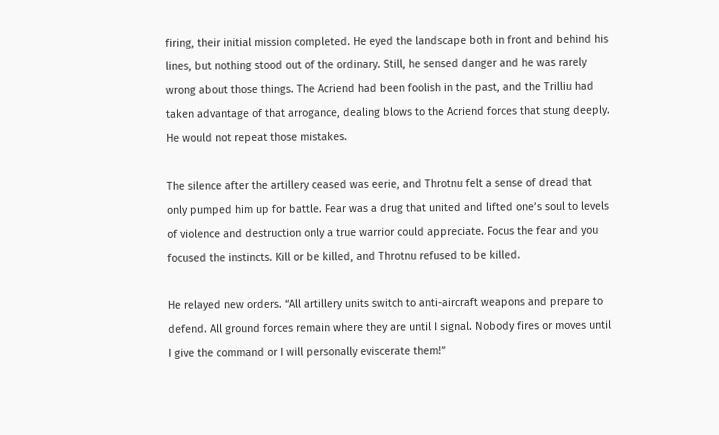firing, their initial mission completed. He eyed the landscape both in front and behind his lines, but nothing stood out of the ordinary. Still, he sensed danger and he was rarely wrong about those things. The Acriend had been foolish in the past, and the Trilliu had taken advantage of that arrogance, dealing blows to the Acriend forces that stung deeply. He would not repeat those mistakes.

The silence after the artillery ceased was eerie, and Throtnu felt a sense of dread that only pumped him up for battle. Fear was a drug that united and lifted one’s soul to levels of violence and destruction only a true warrior could appreciate. Focus the fear and you focused the instincts. Kill or be killed, and Throtnu refused to be killed.

He relayed new orders. “All artillery units switch to anti-aircraft weapons and prepare to defend. All ground forces remain where they are until I signal. Nobody fires or moves until I give the command or I will personally eviscerate them!”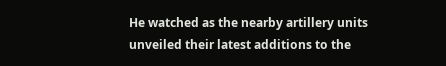He watched as the nearby artillery units unveiled their latest additions to the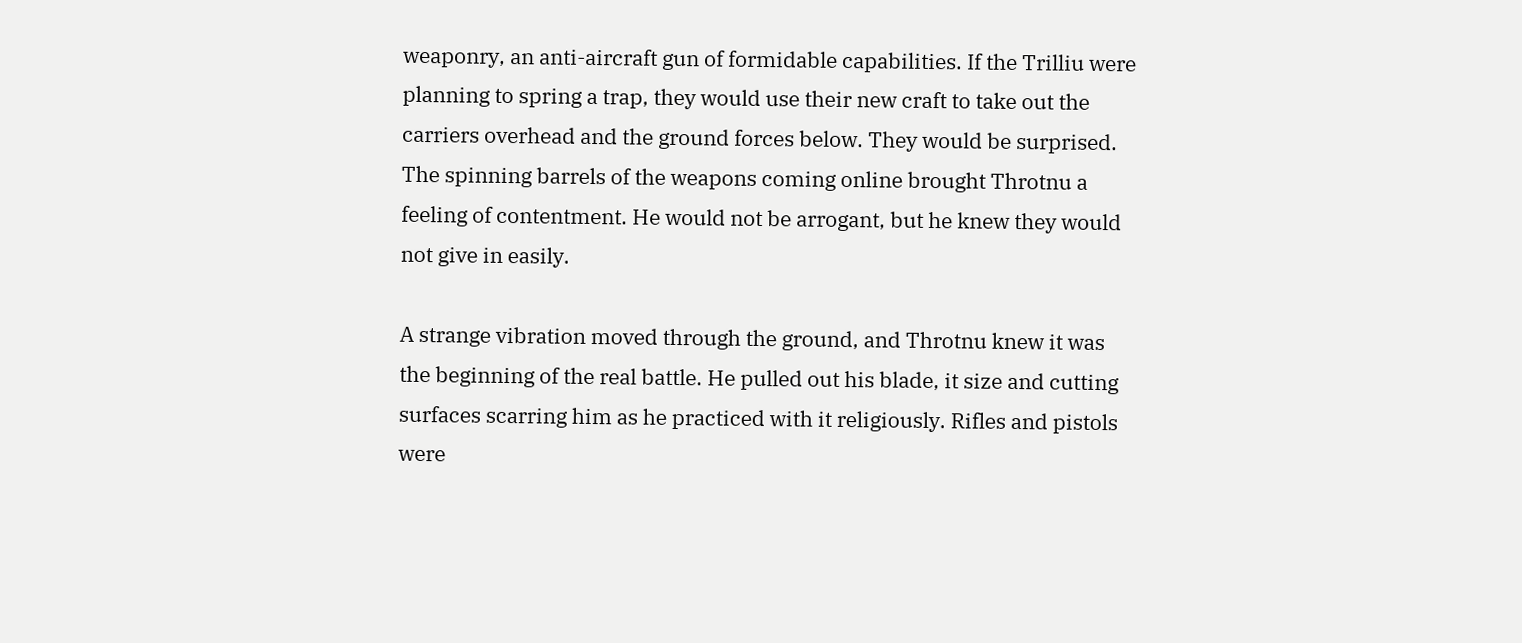weaponry, an anti-aircraft gun of formidable capabilities. If the Trilliu were planning to spring a trap, they would use their new craft to take out the carriers overhead and the ground forces below. They would be surprised. The spinning barrels of the weapons coming online brought Throtnu a feeling of contentment. He would not be arrogant, but he knew they would not give in easily.

A strange vibration moved through the ground, and Throtnu knew it was the beginning of the real battle. He pulled out his blade, it size and cutting surfaces scarring him as he practiced with it religiously. Rifles and pistols were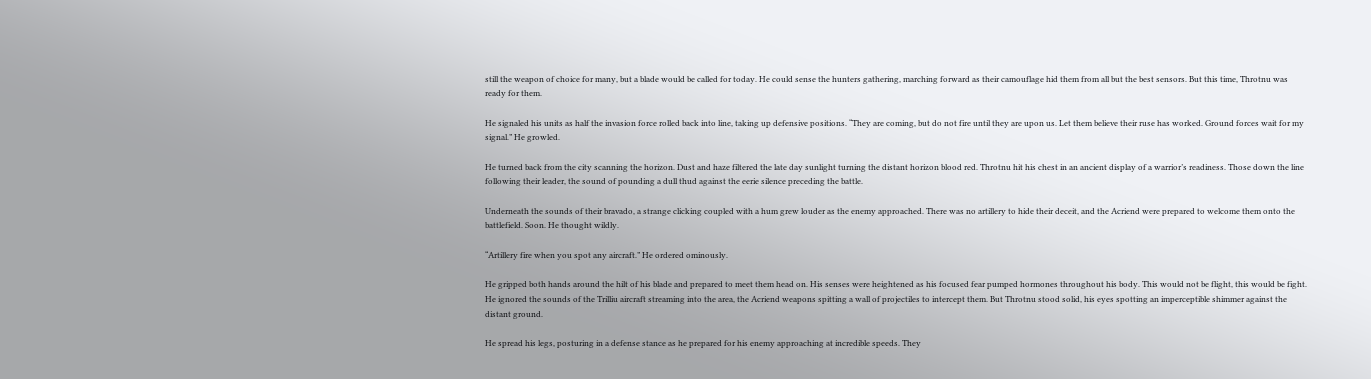still the weapon of choice for many, but a blade would be called for today. He could sense the hunters gathering, marching forward as their camouflage hid them from all but the best sensors. But this time, Throtnu was ready for them.

He signaled his units as half the invasion force rolled back into line, taking up defensive positions. “They are coming, but do not fire until they are upon us. Let them believe their ruse has worked. Ground forces wait for my signal.” He growled.

He turned back from the city scanning the horizon. Dust and haze filtered the late day sunlight turning the distant horizon blood red. Throtnu hit his chest in an ancient display of a warrior’s readiness. Those down the line following their leader, the sound of pounding a dull thud against the eerie silence preceding the battle.

Underneath the sounds of their bravado, a strange clicking coupled with a hum grew louder as the enemy approached. There was no artillery to hide their deceit, and the Acriend were prepared to welcome them onto the battlefield. Soon. He thought wildly.

“Artillery fire when you spot any aircraft.” He ordered ominously.

He gripped both hands around the hilt of his blade and prepared to meet them head on. His senses were heightened as his focused fear pumped hormones throughout his body. This would not be flight, this would be fight. He ignored the sounds of the Trilliu aircraft streaming into the area, the Acriend weapons spitting a wall of projectiles to intercept them. But Throtnu stood solid, his eyes spotting an imperceptible shimmer against the distant ground.

He spread his legs, posturing in a defense stance as he prepared for his enemy approaching at incredible speeds. They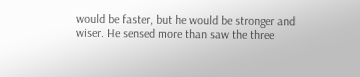would be faster, but he would be stronger and wiser. He sensed more than saw the three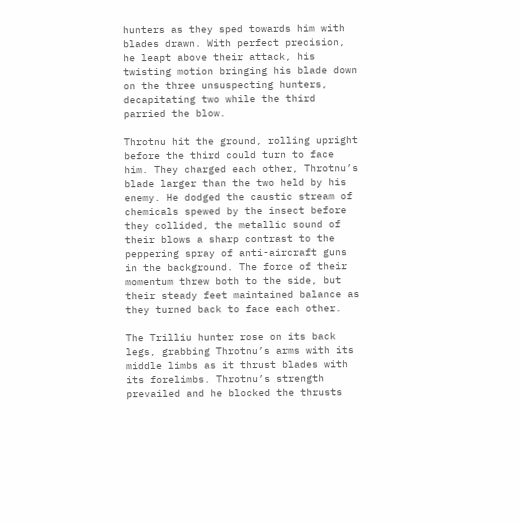hunters as they sped towards him with blades drawn. With perfect precision, he leapt above their attack, his twisting motion bringing his blade down on the three unsuspecting hunters, decapitating two while the third parried the blow.

Throtnu hit the ground, rolling upright before the third could turn to face him. They charged each other, Throtnu’s blade larger than the two held by his enemy. He dodged the caustic stream of chemicals spewed by the insect before they collided, the metallic sound of their blows a sharp contrast to the peppering spray of anti-aircraft guns in the background. The force of their momentum threw both to the side, but their steady feet maintained balance as they turned back to face each other.

The Trilliu hunter rose on its back legs, grabbing Throtnu’s arms with its middle limbs as it thrust blades with its forelimbs. Throtnu’s strength prevailed and he blocked the thrusts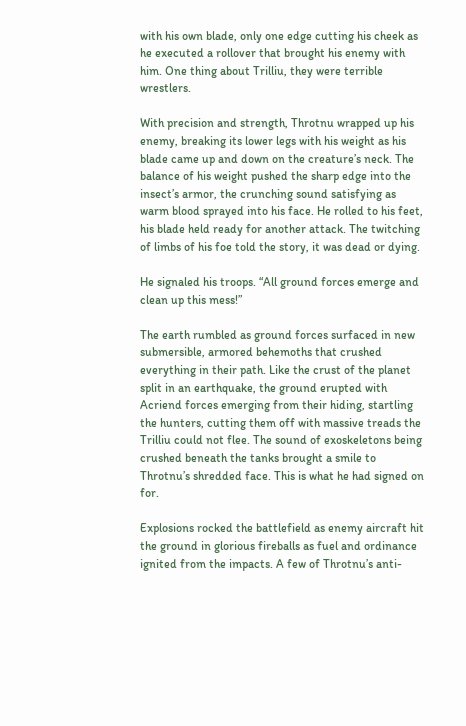with his own blade, only one edge cutting his cheek as he executed a rollover that brought his enemy with him. One thing about Trilliu, they were terrible wrestlers.

With precision and strength, Throtnu wrapped up his enemy, breaking its lower legs with his weight as his blade came up and down on the creature’s neck. The balance of his weight pushed the sharp edge into the insect’s armor, the crunching sound satisfying as warm blood sprayed into his face. He rolled to his feet, his blade held ready for another attack. The twitching of limbs of his foe told the story, it was dead or dying.

He signaled his troops. “All ground forces emerge and clean up this mess!”

The earth rumbled as ground forces surfaced in new submersible, armored behemoths that crushed everything in their path. Like the crust of the planet split in an earthquake, the ground erupted with Acriend forces emerging from their hiding, startling the hunters, cutting them off with massive treads the Trilliu could not flee. The sound of exoskeletons being crushed beneath the tanks brought a smile to Throtnu’s shredded face. This is what he had signed on for.

Explosions rocked the battlefield as enemy aircraft hit the ground in glorious fireballs as fuel and ordinance ignited from the impacts. A few of Throtnu’s anti-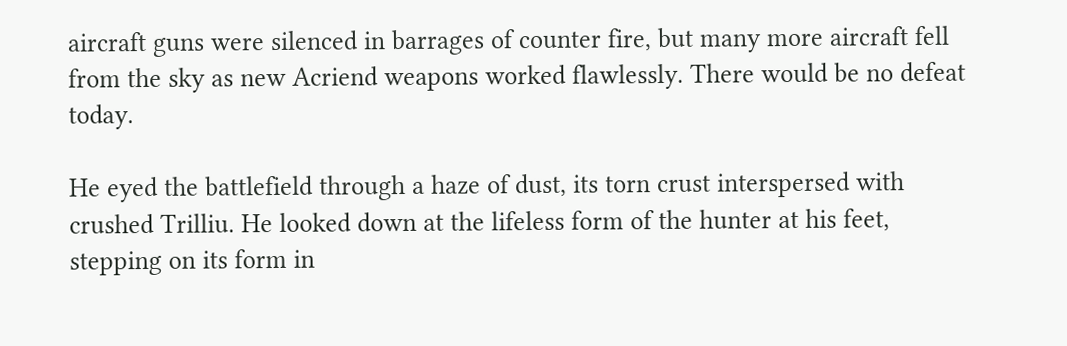aircraft guns were silenced in barrages of counter fire, but many more aircraft fell from the sky as new Acriend weapons worked flawlessly. There would be no defeat today.

He eyed the battlefield through a haze of dust, its torn crust interspersed with crushed Trilliu. He looked down at the lifeless form of the hunter at his feet, stepping on its form in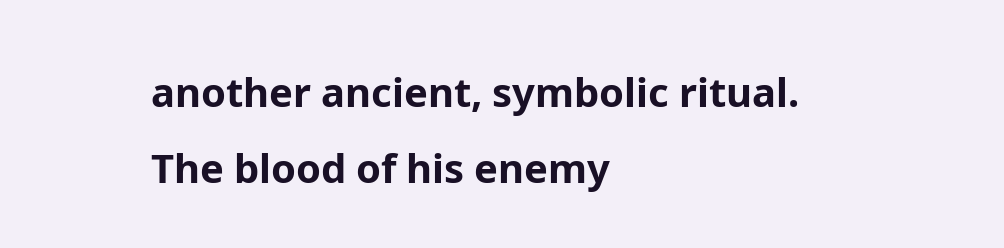another ancient, symbolic ritual. The blood of his enemy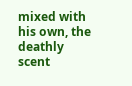mixed with his own, the deathly scent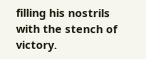filling his nostrils with the stench of victory.